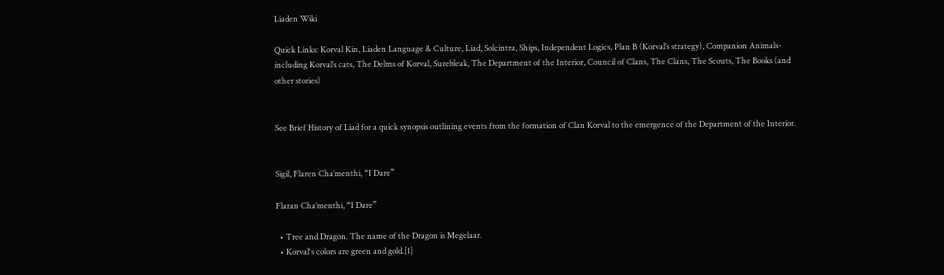Liaden Wiki

Quick Links: Korval Kin, Liaden Language & Culture, Liad, Solcintra, Ships, Independent Logics, Plan B (Korval’s strategy), Companion Animals-including Korval’s cats, The Delms of Korval, Surebleak, The Department of the Interior, Council of Clans, The Clans, The Scouts, The Books (and other stories)


See Brief History of Liad for a quick synopsis outlining events from the formation of Clan Korval to the emergence of the Department of the Interior.


Sigil, Flaren Cha’menthi, “I Dare”

Flaran Cha’menthi, “I Dare”

  • Tree and Dragon. The name of the Dragon is Megelaar.
  • Korval's colors are green and gold.[1]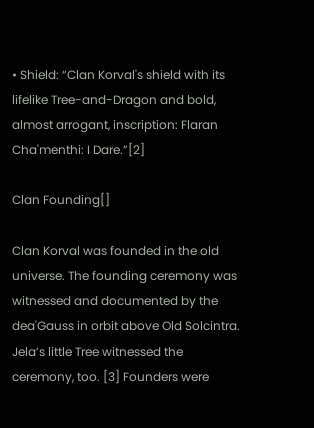• Shield: “Clan Korval's shield with its lifelike Tree-and-Dragon and bold, almost arrogant, inscription: Flaran Cha'menthi: I Dare.”[2]

Clan Founding[]

Clan Korval was founded in the old universe. The founding ceremony was witnessed and documented by the dea'Gauss in orbit above Old Solcintra. Jela’s little Tree witnessed the ceremony, too. [3] Founders were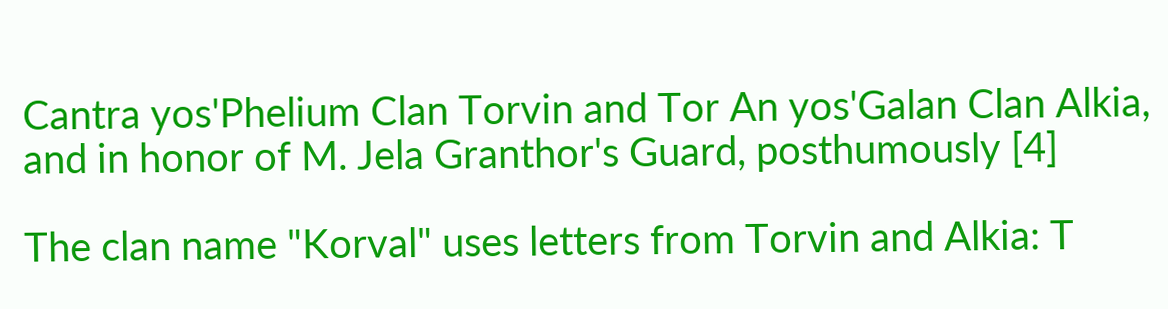Cantra yos'Phelium Clan Torvin and Tor An yos'Galan Clan Alkia, and in honor of M. Jela Granthor's Guard, posthumously [4]

The clan name "Korval" uses letters from Torvin and Alkia: T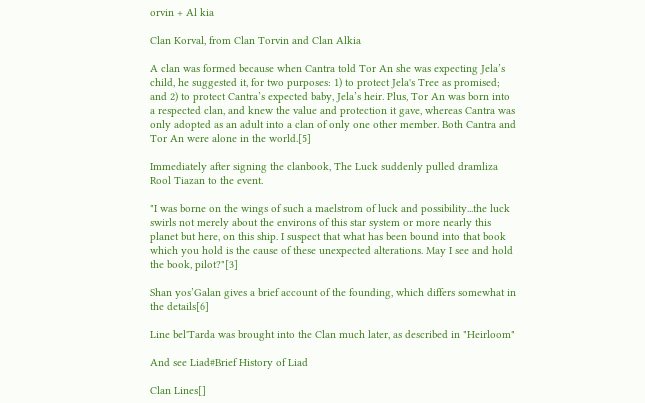orvin + Al kia

Clan Korval, from Clan Torvin and Clan Alkia

A clan was formed because when Cantra told Tor An she was expecting Jela’s child, he suggested it, for two purposes: 1) to protect Jela's Tree as promised; and 2) to protect Cantra’s expected baby, Jela’s heir. Plus, Tor An was born into a respected clan, and knew the value and protection it gave, whereas Cantra was only adopted as an adult into a clan of only one other member. Both Cantra and Tor An were alone in the world.[5]

Immediately after signing the clanbook, The Luck suddenly pulled dramliza Rool Tiazan to the event.

"I was borne on the wings of such a maelstrom of luck and possibility...the luck swirls not merely about the environs of this star system or more nearly this planet but here, on this ship. I suspect that what has been bound into that book which you hold is the cause of these unexpected alterations. May I see and hold the book, pilot?"[3]

Shan yos’Galan gives a brief account of the founding, which differs somewhat in the details[6]

Line bel'Tarda was brought into the Clan much later, as described in "Heirloom"

And see Liad#Brief History of Liad

Clan Lines[]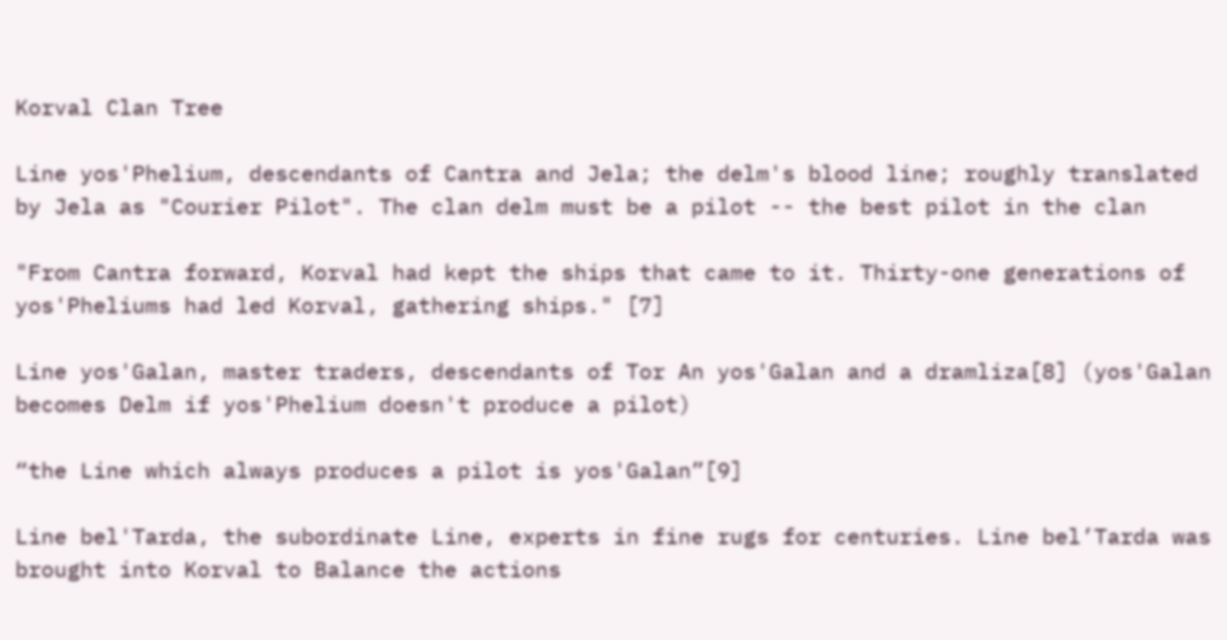Korval Clan Tree

Line yos'Phelium, descendants of Cantra and Jela; the delm's blood line; roughly translated by Jela as "Courier Pilot". The clan delm must be a pilot -- the best pilot in the clan

"From Cantra forward, Korval had kept the ships that came to it. Thirty-one generations of yos'Pheliums had led Korval, gathering ships." [7]

Line yos'Galan, master traders, descendants of Tor An yos'Galan and a dramliza[8] (yos'Galan becomes Delm if yos'Phelium doesn't produce a pilot)

“the Line which always produces a pilot is yos'Galan”[9]

Line bel'Tarda, the subordinate Line, experts in fine rugs for centuries. Line bel’Tarda was brought into Korval to Balance the actions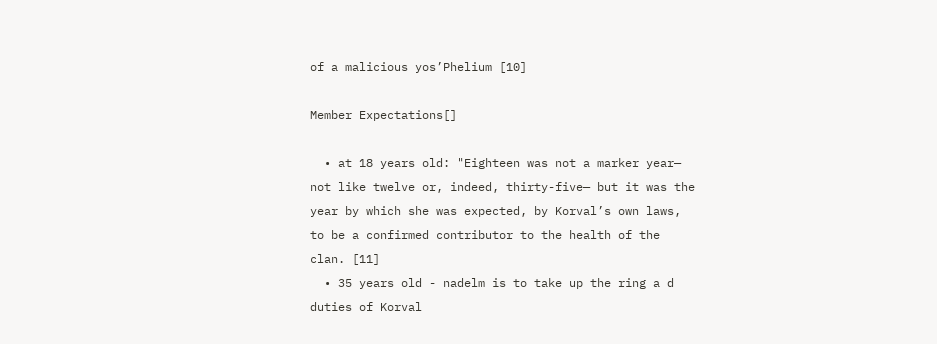of a malicious yos’Phelium [10]

Member Expectations[]

  • at 18 years old: "Eighteen was not a marker year— not like twelve or, indeed, thirty-five— but it was the year by which she was expected, by Korval’s own laws, to be a confirmed contributor to the health of the clan. [11]
  • 35 years old - nadelm is to take up the ring a d duties of Korval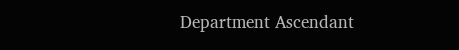Department Ascendant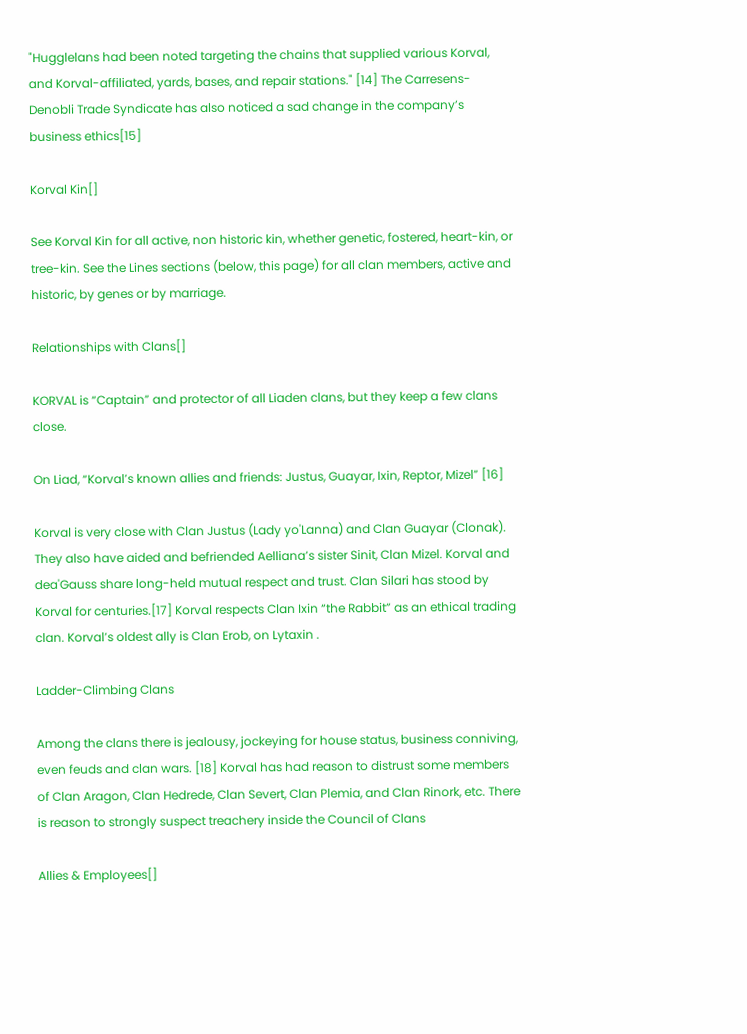"Hugglelans had been noted targeting the chains that supplied various Korval, and Korval-affiliated, yards, bases, and repair stations." [14] The Carresens-Denobli Trade Syndicate has also noticed a sad change in the company’s business ethics[15]

Korval Kin[]

See Korval Kin for all active, non historic kin, whether genetic, fostered, heart-kin, or tree-kin. See the Lines sections (below, this page) for all clan members, active and historic, by genes or by marriage.

Relationships with Clans[]

KORVAL is “Captain” and protector of all Liaden clans, but they keep a few clans close.

On Liad, “Korval’s known allies and friends: Justus, Guayar, Ixin, Reptor, Mizel” [16]

Korval is very close with Clan Justus (Lady yo'Lanna) and Clan Guayar (Clonak). They also have aided and befriended Aelliana’s sister Sinit, Clan Mizel. Korval and dea'Gauss share long-held mutual respect and trust. Clan Silari has stood by Korval for centuries.[17] Korval respects Clan Ixin “the Rabbit” as an ethical trading clan. Korval’s oldest ally is Clan Erob, on Lytaxin .

Ladder-Climbing Clans

Among the clans there is jealousy, jockeying for house status, business conniving, even feuds and clan wars. [18] Korval has had reason to distrust some members of Clan Aragon, Clan Hedrede, Clan Severt, Clan Plemia, and Clan Rinork, etc. There is reason to strongly suspect treachery inside the Council of Clans

Allies & Employees[]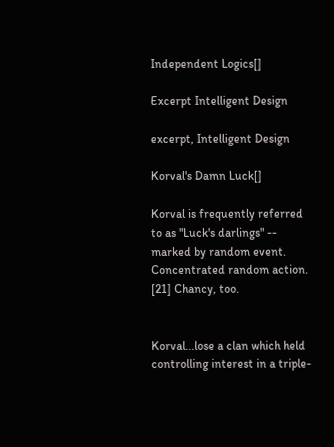Independent Logics[]

Excerpt Intelligent Design

excerpt, Intelligent Design

Korval's Damn Luck[]

Korval is frequently referred to as "Luck's darlings" -- marked by random event. Concentrated random action. [21] Chancy, too.


Korval...lose a clan which held controlling interest in a triple-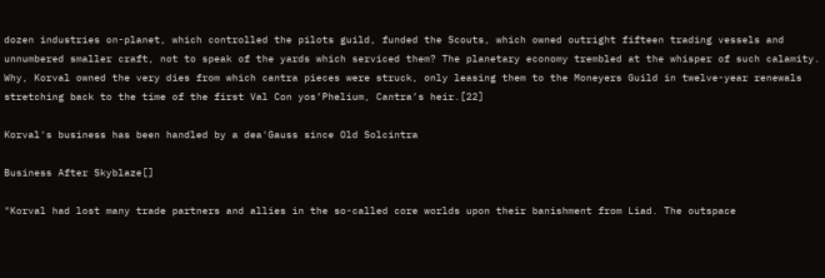dozen industries on-planet, which controlled the pilots guild, funded the Scouts, which owned outright fifteen trading vessels and unnumbered smaller craft, not to speak of the yards which serviced them? The planetary economy trembled at the whisper of such calamity. Why, Korval owned the very dies from which cantra pieces were struck, only leasing them to the Moneyers Guild in twelve-year renewals stretching back to the time of the first Val Con yos’Phelium, Cantra’s heir.[22]

Korval's business has been handled by a dea'Gauss since Old Solcintra

Business After Skyblaze[]

"Korval had lost many trade partners and allies in the so-called core worlds upon their banishment from Liad. The outspace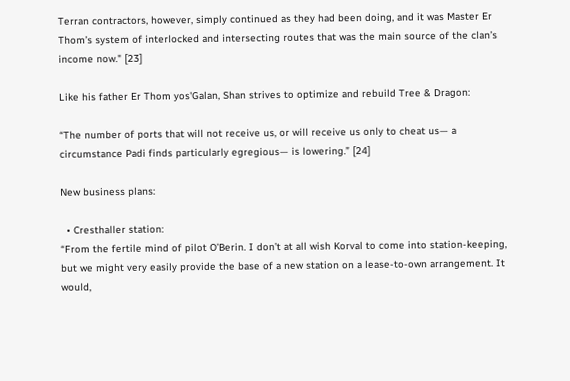Terran contractors, however, simply continued as they had been doing, and it was Master Er Thom’s system of interlocked and intersecting routes that was the main source of the clan’s income now." [23]

Like his father Er Thom yos'Galan, Shan strives to optimize and rebuild Tree & Dragon:

“The number of ports that will not receive us, or will receive us only to cheat us— a circumstance Padi finds particularly egregious— is lowering.” [24]

New business plans:

  • Cresthaller station:
“From the fertile mind of pilot O’Berin. I don’t at all wish Korval to come into station-keeping, but we might very easily provide the base of a new station on a lease-to-own arrangement. It would,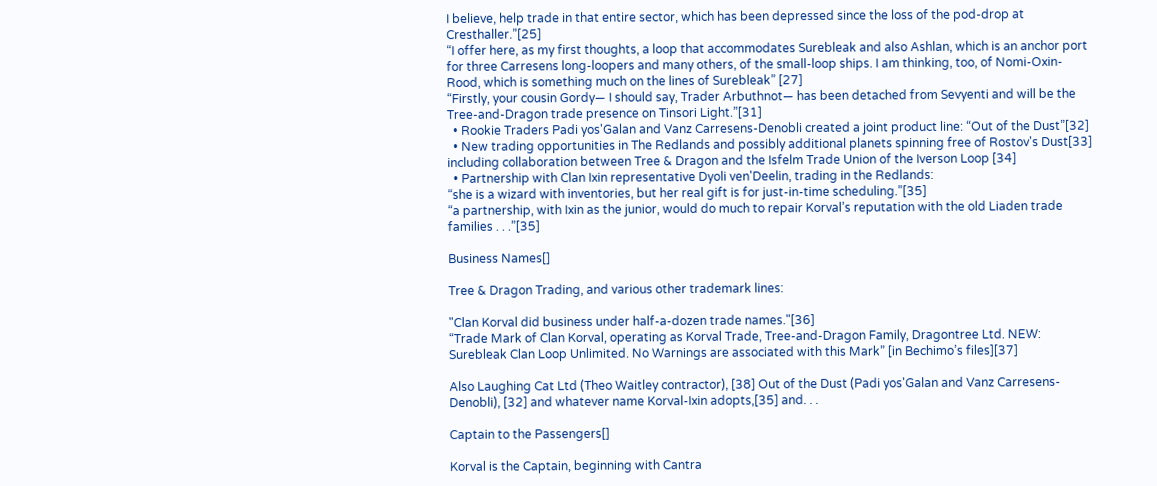I believe, help trade in that entire sector, which has been depressed since the loss of the pod-drop at Cresthaller.”[25]
“I offer here, as my first thoughts, a loop that accommodates Surebleak and also Ashlan, which is an anchor port for three Carresens long-loopers and many others, of the small-loop ships. I am thinking, too, of Nomi-Oxin-Rood, which is something much on the lines of Surebleak” [27]
“Firstly, your cousin Gordy— I should say, Trader Arbuthnot— has been detached from Sevyenti and will be the Tree-and-Dragon trade presence on Tinsori Light.”[31]
  • Rookie Traders Padi yos'Galan and Vanz Carresens-Denobli created a joint product line: “Out of the Dust”[32]
  • New trading opportunities in The Redlands and possibly additional planets spinning free of Rostov's Dust[33] including collaboration between Tree & Dragon and the Isfelm Trade Union of the Iverson Loop [34]
  • Partnership with Clan Ixin representative Dyoli ven'Deelin, trading in the Redlands:
“she is a wizard with inventories, but her real gift is for just-in-time scheduling.”[35]
“a partnership, with Ixin as the junior, would do much to repair Korval’s reputation with the old Liaden trade families . . .”[35]

Business Names[]

Tree & Dragon Trading, and various other trademark lines:

"Clan Korval did business under half-a-dozen trade names."[36]
“Trade Mark of Clan Korval, operating as Korval Trade, Tree-and-Dragon Family, Dragontree Ltd. NEW: Surebleak Clan Loop Unlimited. No Warnings are associated with this Mark” [in Bechimo’s files][37]

Also Laughing Cat Ltd (Theo Waitley contractor), [38] Out of the Dust (Padi yos'Galan and Vanz Carresens-Denobli), [32] and whatever name Korval-Ixin adopts,[35] and. . .

Captain to the Passengers[]

Korval is the Captain, beginning with Cantra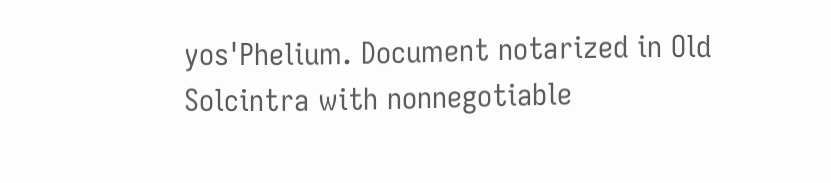yos'Phelium. Document notarized in Old Solcintra with nonnegotiable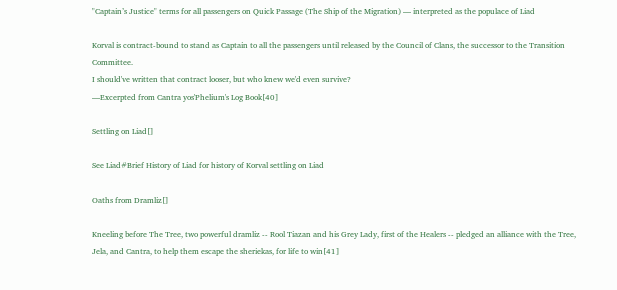"Captain’s Justice" terms for all passengers on Quick Passage (The Ship of the Migration) — interpreted as the populace of Liad

Korval is contract-bound to stand as Captain to all the passengers until released by the Council of Clans, the successor to the Transition Committee.
I should've written that contract looser, but who knew we'd even survive?
—Excerpted from Cantra yos'Phelium's Log Book[40]

Settling on Liad[]

See Liad#Brief History of Liad for history of Korval settling on Liad

Oaths from Dramliz[]

Kneeling before The Tree, two powerful dramliz -- Rool Tiazan and his Grey Lady, first of the Healers -- pledged an alliance with the Tree, Jela, and Cantra, to help them escape the sheriekas, for life to win[41]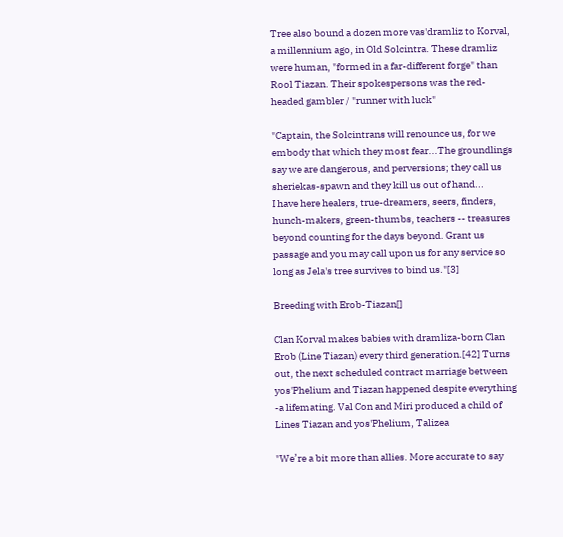Tree also bound a dozen more vas'dramliz to Korval, a millennium ago, in Old Solcintra. These dramliz were human, "formed in a far-different forge" than Rool Tiazan. Their spokespersons was the red-headed gambler / "runner with luck"

"Captain, the Solcintrans will renounce us, for we embody that which they most fear...The groundlings say we are dangerous, and perversions; they call us sheriekas-spawn and they kill us out of hand...
I have here healers, true-dreamers, seers, finders, hunch-makers, green-thumbs, teachers -- treasures beyond counting for the days beyond. Grant us passage and you may call upon us for any service so long as Jela's tree survives to bind us."[3]

Breeding with Erob-Tiazan[]

Clan Korval makes babies with dramliza-born Clan Erob (Line Tiazan) every third generation.[42] Turns out, the next scheduled contract marriage between yos'Phelium and Tiazan happened despite everything -a lifemating. Val Con and Miri produced a child of Lines Tiazan and yos'Phelium, Talizea

"We’re a bit more than allies. More accurate to say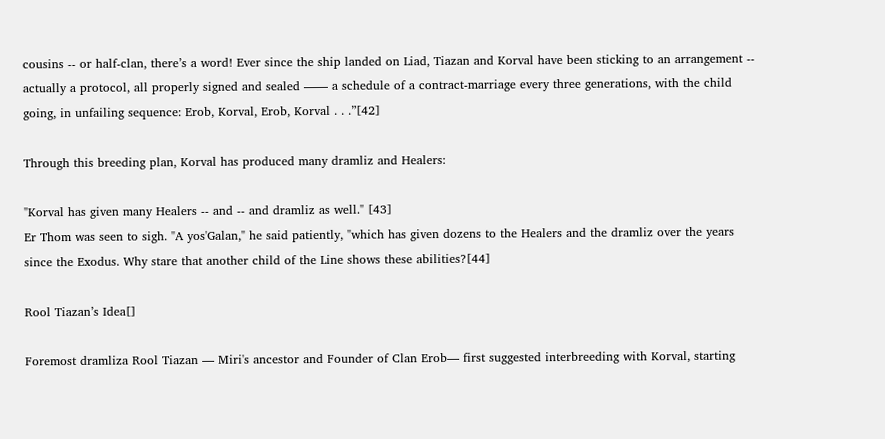cousins -- or half-clan, there’s a word! Ever since the ship landed on Liad, Tiazan and Korval have been sticking to an arrangement -- actually a protocol, all properly signed and sealed —— a schedule of a contract-marriage every three generations, with the child going, in unfailing sequence: Erob, Korval, Erob, Korval . . .”[42]

Through this breeding plan, Korval has produced many dramliz and Healers:

"Korval has given many Healers -- and -- and dramliz as well." [43]
Er Thom was seen to sigh. "A yos'Galan," he said patiently, "which has given dozens to the Healers and the dramliz over the years since the Exodus. Why stare that another child of the Line shows these abilities?[44]

Rool Tiazan’s Idea[]

Foremost dramliza Rool Tiazan — Miri's ancestor and Founder of Clan Erob— first suggested interbreeding with Korval, starting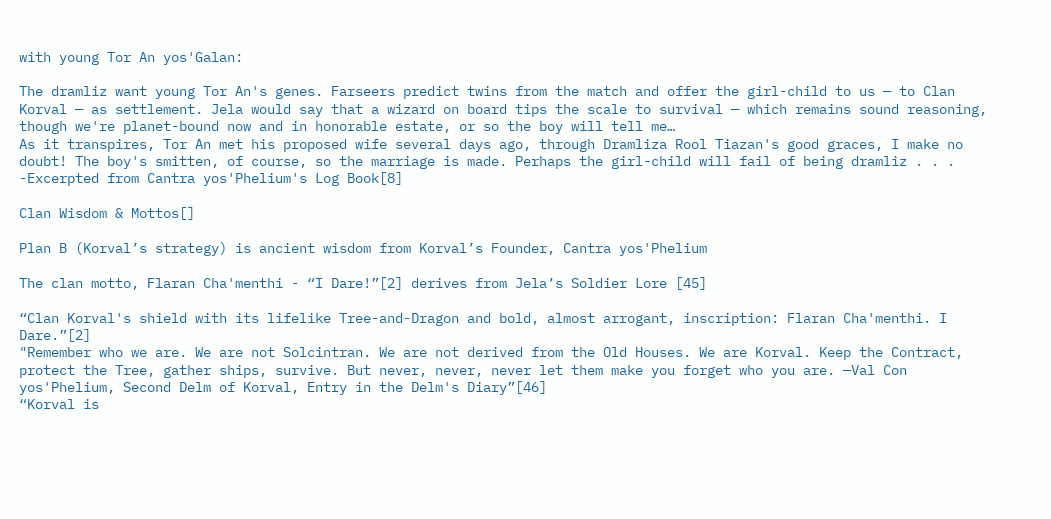with young Tor An yos'Galan:

The dramliz want young Tor An's genes. Farseers predict twins from the match and offer the girl-child to us — to Clan Korval — as settlement. Jela would say that a wizard on board tips the scale to survival — which remains sound reasoning, though we're planet-bound now and in honorable estate, or so the boy will tell me…
As it transpires, Tor An met his proposed wife several days ago, through Dramliza Rool Tiazan's good graces, I make no doubt! The boy's smitten, of course, so the marriage is made. Perhaps the girl-child will fail of being dramliz . . . -Excerpted from Cantra yos'Phelium's Log Book[8]

Clan Wisdom & Mottos[]

Plan B (Korval’s strategy) is ancient wisdom from Korval’s Founder, Cantra yos'Phelium

The clan motto, Flaran Cha'menthi - “I Dare!”[2] derives from Jela’s Soldier Lore [45]

“Clan Korval's shield with its lifelike Tree-and-Dragon and bold, almost arrogant, inscription: Flaran Cha'menthi. I Dare.”[2]
"Remember who we are. We are not Solcintran. We are not derived from the Old Houses. We are Korval. Keep the Contract, protect the Tree, gather ships, survive. But never, never, never let them make you forget who you are. —Val Con yos'Phelium, Second Delm of Korval, Entry in the Delm's Diary”[46]
“Korval is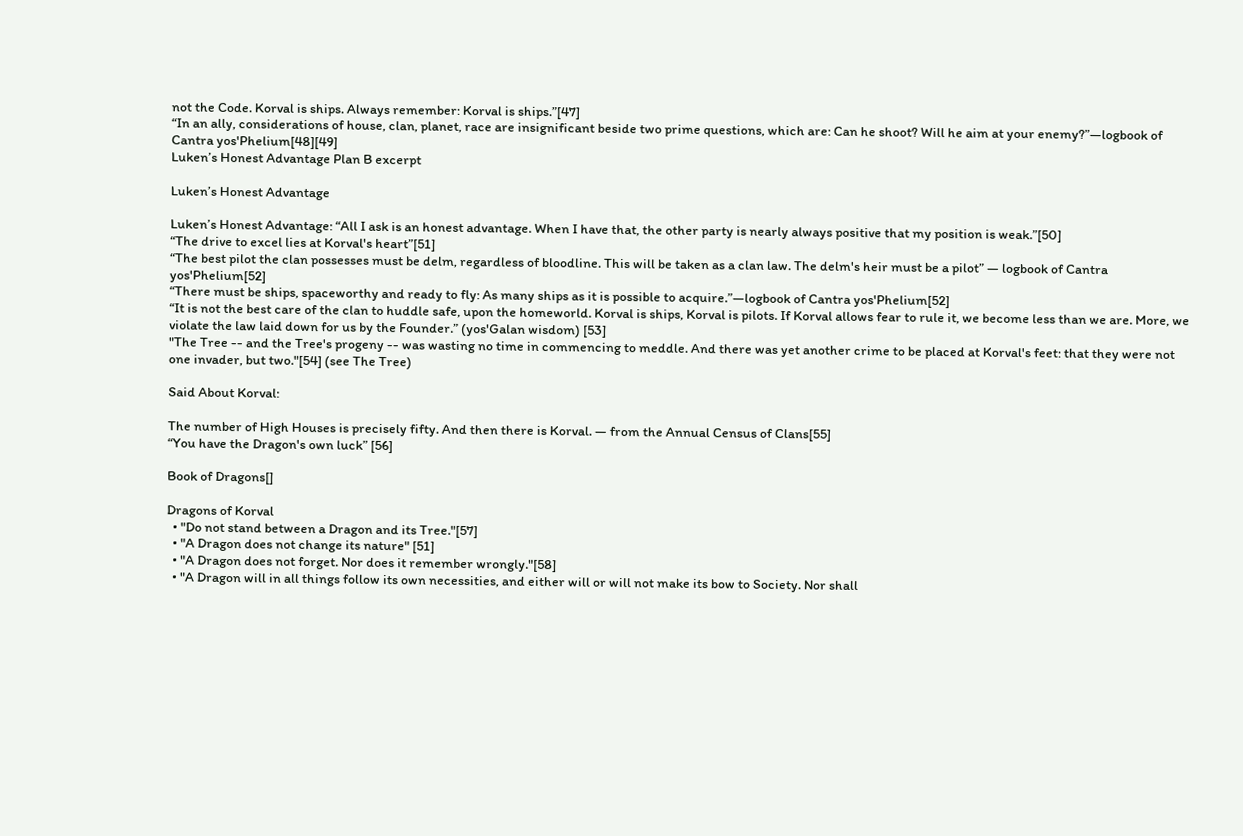not the Code. Korval is ships. Always remember: Korval is ships.”[47]
“In an ally, considerations of house, clan, planet, race are insignificant beside two prime questions, which are: Can he shoot? Will he aim at your enemy?”—logbook of Cantra yos'Phelium[48][49]
Luken’s Honest Advantage Plan B excerpt

Luken’s Honest Advantage

Luken’s Honest Advantage: “All I ask is an honest advantage. When I have that, the other party is nearly always positive that my position is weak.”[50]
“The drive to excel lies at Korval's heart”[51]
“The best pilot the clan possesses must be delm, regardless of bloodline. This will be taken as a clan law. The delm's heir must be a pilot” — logbook of Cantra yos'Phelium[52]
“There must be ships, spaceworthy and ready to fly: As many ships as it is possible to acquire.”—logbook of Cantra yos'Phelium[52]
“It is not the best care of the clan to huddle safe, upon the homeworld. Korval is ships, Korval is pilots. If Korval allows fear to rule it, we become less than we are. More, we violate the law laid down for us by the Founder.” (yos'Galan wisdom) [53]
"The Tree -- and the Tree's progeny -- was wasting no time in commencing to meddle. And there was yet another crime to be placed at Korval's feet: that they were not one invader, but two."[54] (see The Tree)

Said About Korval:

The number of High Houses is precisely fifty. And then there is Korval. — from the Annual Census of Clans[55]
“You have the Dragon's own luck” [56]

Book of Dragons[]

Dragons of Korval
  • "Do not stand between a Dragon and its Tree."[57]
  • "A Dragon does not change its nature" [51]
  • "A Dragon does not forget. Nor does it remember wrongly."[58]
  • "A Dragon will in all things follow its own necessities, and either will or will not make its bow to Society. Nor shall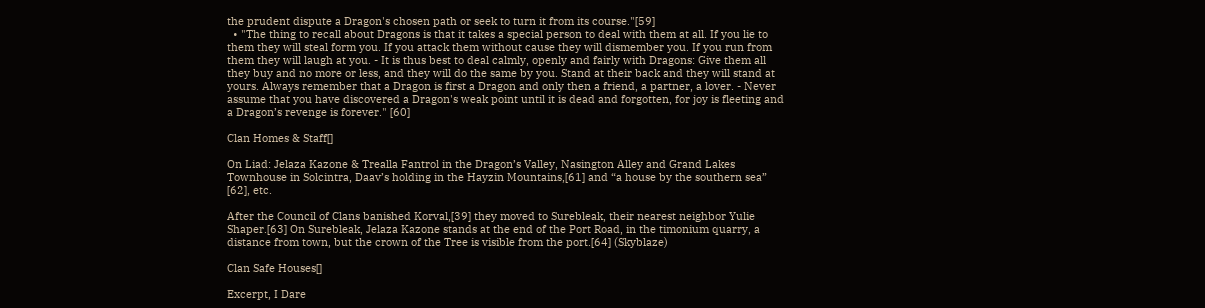the prudent dispute a Dragon's chosen path or seek to turn it from its course."[59]
  • "The thing to recall about Dragons is that it takes a special person to deal with them at all. If you lie to them they will steal form you. If you attack them without cause they will dismember you. If you run from them they will laugh at you. - It is thus best to deal calmly, openly and fairly with Dragons: Give them all they buy and no more or less, and they will do the same by you. Stand at their back and they will stand at yours. Always remember that a Dragon is first a Dragon and only then a friend, a partner, a lover. - Never assume that you have discovered a Dragon's weak point until it is dead and forgotten, for joy is fleeting and a Dragon’s revenge is forever." [60]

Clan Homes & Staff[]

On Liad: Jelaza Kazone & Trealla Fantrol in the Dragon’s Valley, Nasington Alley and Grand Lakes Townhouse in Solcintra, Daav’s holding in the Hayzin Mountains,[61] and “a house by the southern sea” [62], etc.

After the Council of Clans banished Korval,[39] they moved to Surebleak, their nearest neighbor Yulie Shaper.[63] On Surebleak, Jelaza Kazone stands at the end of the Port Road, in the timonium quarry, a distance from town, but the crown of the Tree is visible from the port.[64] (Skyblaze)

Clan Safe Houses[]

Excerpt, I Dare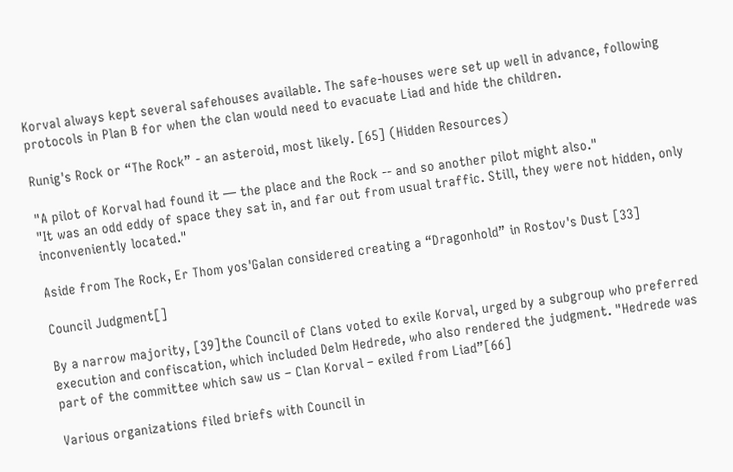Korval always kept several safehouses available. The safe-houses were set up well in advance, following protocols in Plan B for when the clan would need to evacuate Liad and hide the children.

Runig's Rock or “The Rock” - an asteroid, most likely. [65] (Hidden Resources)

"A pilot of Korval had found it — the place and the Rock -- and so another pilot might also."
"It was an odd eddy of space they sat in, and far out from usual traffic. Still, they were not hidden, only inconveniently located."

Aside from The Rock, Er Thom yos'Galan considered creating a “Dragonhold” in Rostov's Dust [33]

Council Judgment[]

By a narrow majority, [39]the Council of Clans voted to exile Korval, urged by a subgroup who preferred execution and confiscation, which included Delm Hedrede, who also rendered the judgment. "Hedrede was part of the committee which saw us – Clan Korval – exiled from Liad”[66]

Various organizations filed briefs with Council in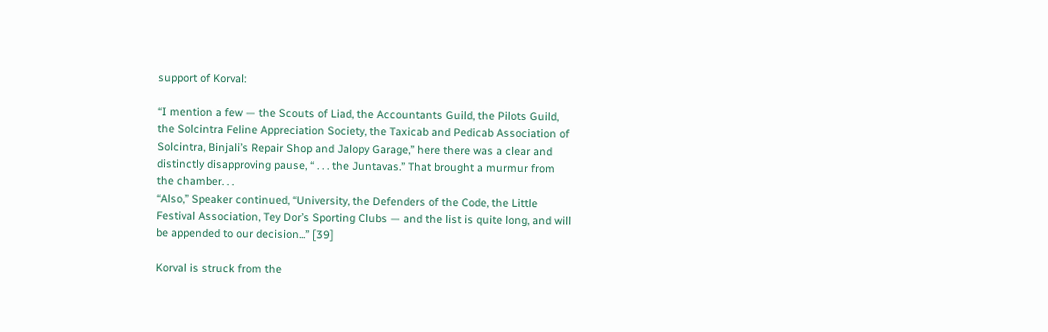support of Korval:

“I mention a few — the Scouts of Liad, the Accountants Guild, the Pilots Guild, the Solcintra Feline Appreciation Society, the Taxicab and Pedicab Association of Solcintra, Binjali’s Repair Shop and Jalopy Garage,” here there was a clear and distinctly disapproving pause, “ . . . the Juntavas.” That brought a murmur from the chamber. . .
“Also,” Speaker continued, “University, the Defenders of the Code, the Little Festival Association, Tey Dor’s Sporting Clubs — and the list is quite long, and will be appended to our decision...” [39]

Korval is struck from the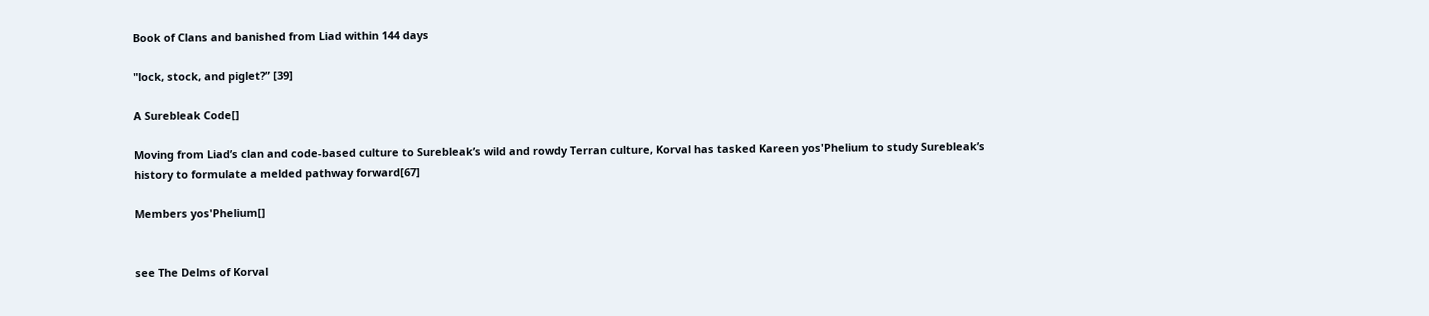Book of Clans and banished from Liad within 144 days

"lock, stock, and piglet?” [39]

A Surebleak Code[]

Moving from Liad’s clan and code-based culture to Surebleak’s wild and rowdy Terran culture, Korval has tasked Kareen yos'Phelium to study Surebleak’s history to formulate a melded pathway forward[67]

Members yos'Phelium[]


see The Delms of Korval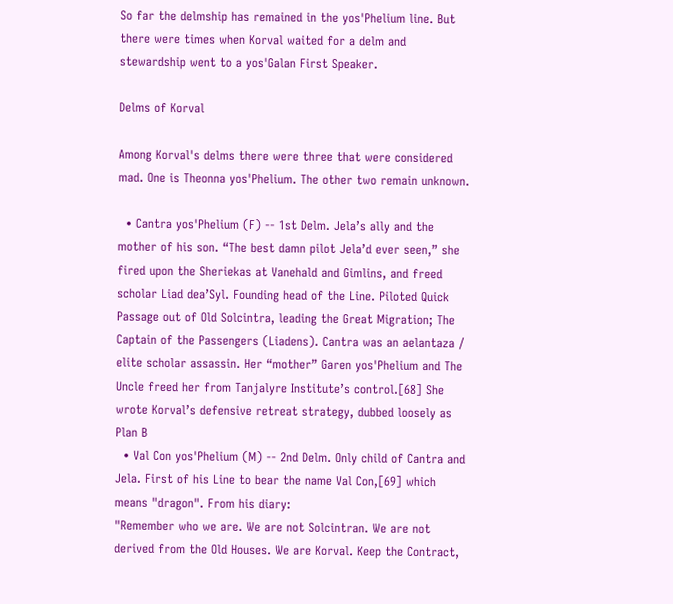So far the delmship has remained in the yos'Phelium line. But there were times when Korval waited for a delm and stewardship went to a yos'Galan First Speaker.

Delms of Korval

Among Korval's delms there were three that were considered mad. One is Theonna yos'Phelium. The other two remain unknown.

  • Cantra yos'Phelium (F) -- 1st Delm. Jela’s ally and the mother of his son. “The best damn pilot Jela’d ever seen,” she fired upon the Sheriekas at Vanehald and Gimlins, and freed scholar Liad dea’Syl. Founding head of the Line. Piloted Quick Passage out of Old Solcintra, leading the Great Migration; The Captain of the Passengers (Liadens). Cantra was an aelantaza / elite scholar assassin. Her “mother” Garen yos'Phelium and The Uncle freed her from Tanjalyre Institute’s control.[68] She wrote Korval’s defensive retreat strategy, dubbed loosely as Plan B
  • Val Con yos'Phelium (M) -- 2nd Delm. Only child of Cantra and Jela. First of his Line to bear the name Val Con,[69] which means "dragon". From his diary:
"Remember who we are. We are not Solcintran. We are not derived from the Old Houses. We are Korval. Keep the Contract,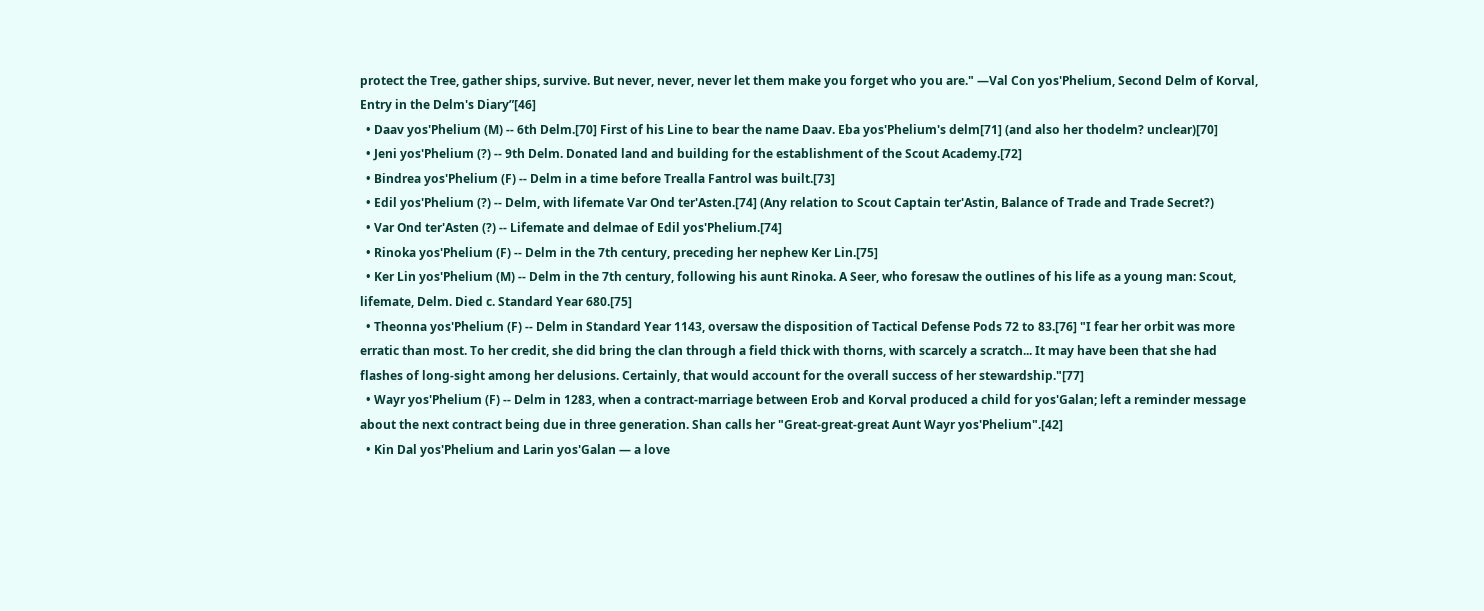protect the Tree, gather ships, survive. But never, never, never let them make you forget who you are." —Val Con yos'Phelium, Second Delm of Korval, Entry in the Delm's Diary”[46]
  • Daav yos'Phelium (M) -- 6th Delm.[70] First of his Line to bear the name Daav. Eba yos'Phelium's delm[71] (and also her thodelm? unclear)[70]
  • Jeni yos'Phelium (?) -- 9th Delm. Donated land and building for the establishment of the Scout Academy.[72]
  • Bindrea yos'Phelium (F) -- Delm in a time before Trealla Fantrol was built.[73]
  • Edil yos'Phelium (?) -- Delm, with lifemate Var Ond ter'Asten.[74] (Any relation to Scout Captain ter'Astin, Balance of Trade and Trade Secret?)
  • Var Ond ter'Asten (?) -- Lifemate and delmae of Edil yos'Phelium.[74]
  • Rinoka yos'Phelium (F) -- Delm in the 7th century, preceding her nephew Ker Lin.[75]
  • Ker Lin yos'Phelium (M) -- Delm in the 7th century, following his aunt Rinoka. A Seer, who foresaw the outlines of his life as a young man: Scout, lifemate, Delm. Died c. Standard Year 680.[75]
  • Theonna yos'Phelium (F) -- Delm in Standard Year 1143, oversaw the disposition of Tactical Defense Pods 72 to 83.[76] "I fear her orbit was more erratic than most. To her credit, she did bring the clan through a field thick with thorns, with scarcely a scratch... It may have been that she had flashes of long-sight among her delusions. Certainly, that would account for the overall success of her stewardship."[77]
  • Wayr yos'Phelium (F) -- Delm in 1283, when a contract-marriage between Erob and Korval produced a child for yos'Galan; left a reminder message about the next contract being due in three generation. Shan calls her "Great-great-great Aunt Wayr yos'Phelium".[42]
  • Kin Dal yos'Phelium and Larin yos'Galan — a love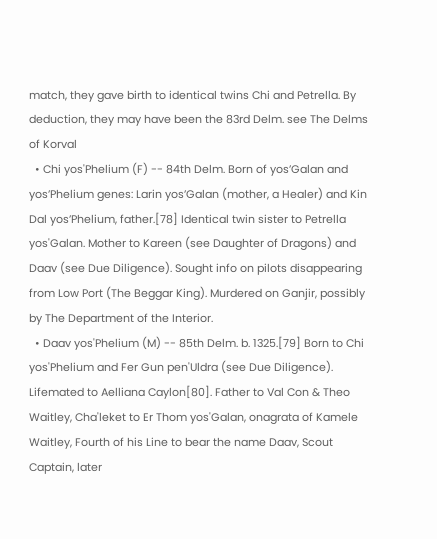match, they gave birth to identical twins Chi and Petrella. By deduction, they may have been the 83rd Delm. see The Delms of Korval
  • Chi yos'Phelium (F) -- 84th Delm. Born of yos’Galan and yos’Phelium genes: Larin yos’Galan (mother, a Healer) and Kin Dal yos’Phelium, father.[78] Identical twin sister to Petrella yos'Galan. Mother to Kareen (see Daughter of Dragons) and Daav (see Due Diligence). Sought info on pilots disappearing from Low Port (The Beggar King). Murdered on Ganjir, possibly by The Department of the Interior.
  • Daav yos'Phelium (M) -- 85th Delm. b. 1325.[79] Born to Chi yos'Phelium and Fer Gun pen'Uldra (see Due Diligence). Lifemated to Aelliana Caylon[80]. Father to Val Con & Theo Waitley, Cha'leket to Er Thom yos'Galan, onagrata of Kamele Waitley, Fourth of his Line to bear the name Daav, Scout Captain, later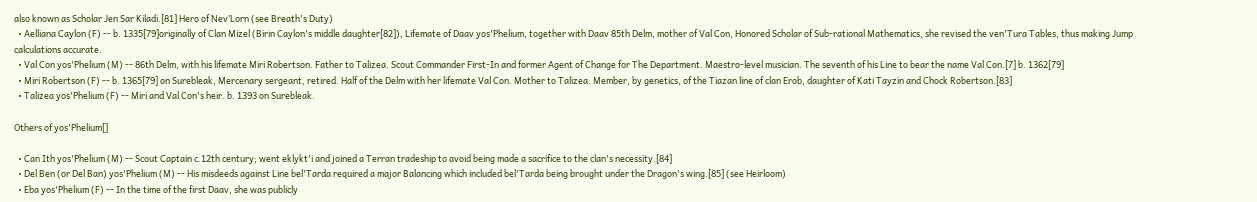also known as Scholar Jen Sar Kiladi.[81] Hero of Nev’Lorn (see Breath's Duty)
  • Aelliana Caylon (F) -- b. 1335[79]originally of Clan Mizel (Birin Caylon's middle daughter[82]), Lifemate of Daav yos'Phelium, together with Daav 85th Delm, mother of Val Con, Honored Scholar of Sub-rational Mathematics, she revised the ven'Tura Tables, thus making Jump calculations accurate.
  • Val Con yos'Phelium (M) -- 86th Delm, with his lifemate Miri Robertson. Father to Talizea. Scout Commander First-In and former Agent of Change for The Department. Maestro-level musician. The seventh of his Line to bear the name Val Con.[7] b. 1362[79]
  • Miri Robertson (F) -- b. 1365[79] on Surebleak, Mercenary sergeant, retired. Half of the Delm with her lifemate Val Con. Mother to Talizea. Member, by genetics, of the Tiazan line of clan Erob, daughter of Kati Tayzin and Chock Robertson.[83]
  • Talizea yos'Phelium (F) -- Miri and Val Con's heir. b. 1393 on Surebleak.

Others of yos'Phelium[]

  • Can Ith yos'Phelium (M) -- Scout Captain c.12th century; went eklykt'i and joined a Terran tradeship to avoid being made a sacrifice to the clan's necessity.[84]
  • Del Ben (or Del Ban) yos'Phelium (M) -- His misdeeds against Line bel'Tarda required a major Balancing which included bel'Tarda being brought under the Dragon's wing.[85] (see Heirloom)
  • Eba yos'Phelium (F) -- In the time of the first Daav, she was publicly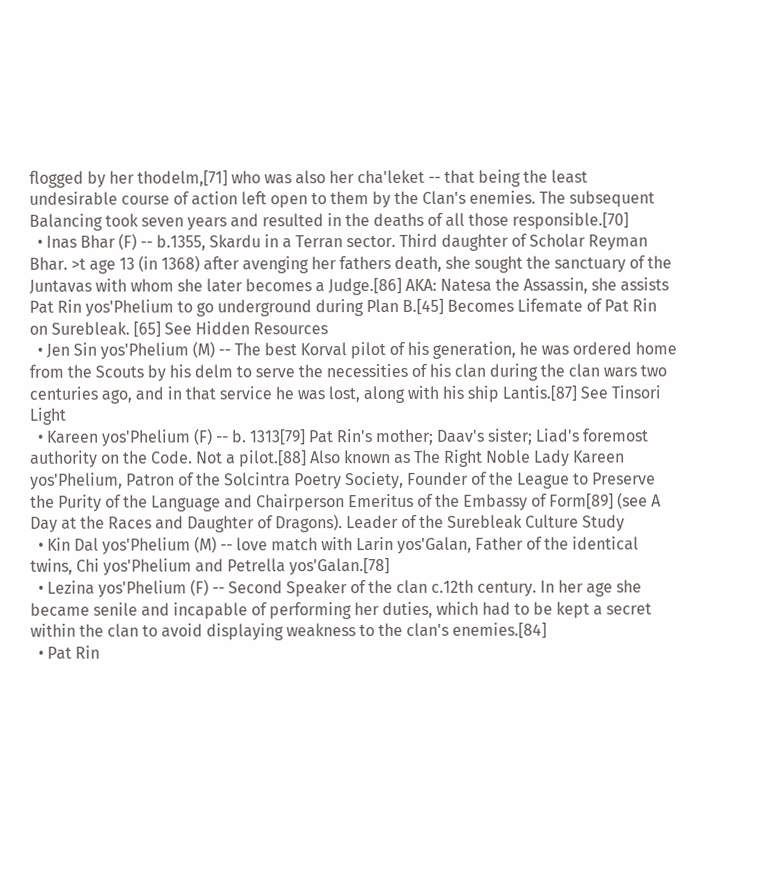flogged by her thodelm,[71] who was also her cha'leket -- that being the least undesirable course of action left open to them by the Clan's enemies. The subsequent Balancing took seven years and resulted in the deaths of all those responsible.[70]
  • Inas Bhar (F) -- b.1355, Skardu in a Terran sector. Third daughter of Scholar Reyman Bhar. >t age 13 (in 1368) after avenging her fathers death, she sought the sanctuary of the Juntavas with whom she later becomes a Judge.[86] AKA: Natesa the Assassin, she assists Pat Rin yos'Phelium to go underground during Plan B.[45] Becomes Lifemate of Pat Rin on Surebleak. [65] See Hidden Resources
  • Jen Sin yos'Phelium (M) -- The best Korval pilot of his generation, he was ordered home from the Scouts by his delm to serve the necessities of his clan during the clan wars two centuries ago, and in that service he was lost, along with his ship Lantis.[87] See Tinsori Light
  • Kareen yos'Phelium (F) -- b. 1313[79] Pat Rin's mother; Daav's sister; Liad's foremost authority on the Code. Not a pilot.[88] Also known as The Right Noble Lady Kareen yos'Phelium, Patron of the Solcintra Poetry Society, Founder of the League to Preserve the Purity of the Language and Chairperson Emeritus of the Embassy of Form[89] (see A Day at the Races and Daughter of Dragons). Leader of the Surebleak Culture Study
  • Kin Dal yos'Phelium (M) -- love match with Larin yos'Galan, Father of the identical twins, Chi yos'Phelium and Petrella yos'Galan.[78]
  • Lezina yos'Phelium (F) -- Second Speaker of the clan c.12th century. In her age she became senile and incapable of performing her duties, which had to be kept a secret within the clan to avoid displaying weakness to the clan's enemies.[84]
  • Pat Rin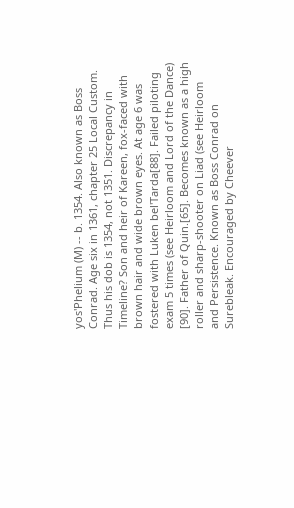yos'Phelium (M) -- b. 1354. Also known as Boss Conrad. Age six in 1361, chapter 25 Local Custom. Thus his dob is 1354, not 1351. Discrepancy in Timeline? Son and heir of Kareen, fox-faced with brown hair and wide brown eyes. At age 6 was fostered with Luken bel'Tarda[88]. Failed piloting exam 5 times (see Heirloom and Lord of the Dance) [90]. Father of Quin.[65]. Becomes known as a high roller and sharp-shooter on Liad (see Heirloom and Persistence. Known as Boss Conrad on Surebleak. Encouraged by Cheever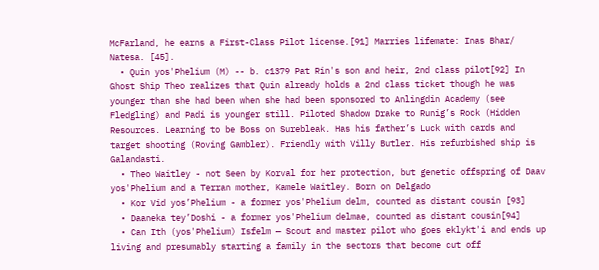McFarland, he earns a First-Class Pilot license.[91] Marries lifemate: Inas Bhar/ Natesa. [45].
  • Quin yos'Phelium (M) -- b. c1379 Pat Rin's son and heir, 2nd class pilot[92] In Ghost Ship Theo realizes that Quin already holds a 2nd class ticket though he was younger than she had been when she had been sponsored to Anlingdin Academy (see Fledgling) and Padi is younger still. Piloted Shadow Drake to Runig’s Rock (Hidden Resources. Learning to be Boss on Surebleak. Has his father’s Luck with cards and target shooting (Roving Gambler). Friendly with Villy Butler. His refurbished ship is Galandasti.
  • Theo Waitley - not Seen by Korval for her protection, but genetic offspring of Daav yos'Phelium and a Terran mother, Kamele Waitley. Born on Delgado
  • Kor Vid yos’Phelium - a former yos'Phelium delm, counted as distant cousin [93]
  • Daaneka tey’Doshi - a former yos'Phelium delmae, counted as distant cousin[94]
  • Can Ith (yos'Phelium) Isfelm — Scout and master pilot who goes eklykt'i and ends up living and presumably starting a family in the sectors that become cut off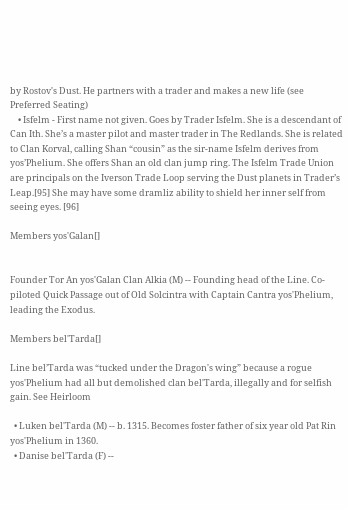by Rostov's Dust. He partners with a trader and makes a new life (see Preferred Seating)
    • Isfelm - First name not given. Goes by Trader Isfelm. She is a descendant of Can Ith. She’s a master pilot and master trader in The Redlands. She is related to Clan Korval, calling Shan “cousin” as the sir-name Isfelm derives from yos’Phelium. She offers Shan an old clan jump ring. The Isfelm Trade Union are principals on the Iverson Trade Loop serving the Dust planets in Trader’s Leap.[95] She may have some dramliz ability to shield her inner self from seeing eyes. [96]

Members yos'Galan[]


Founder Tor An yos'Galan Clan Alkia (M) -- Founding head of the Line. Co-piloted Quick Passage out of Old Solcintra with Captain Cantra yos'Phelium, leading the Exodus.

Members bel'Tarda[]

Line bel’Tarda was “tucked under the Dragon's wing” because a rogue yos'Phelium had all but demolished clan bel'Tarda, illegally and for selfish gain. See Heirloom

  • Luken bel'Tarda (M) -- b. 1315. Becomes foster father of six year old Pat Rin yos'Phelium in 1360.
  • Danise bel'Tarda (F) --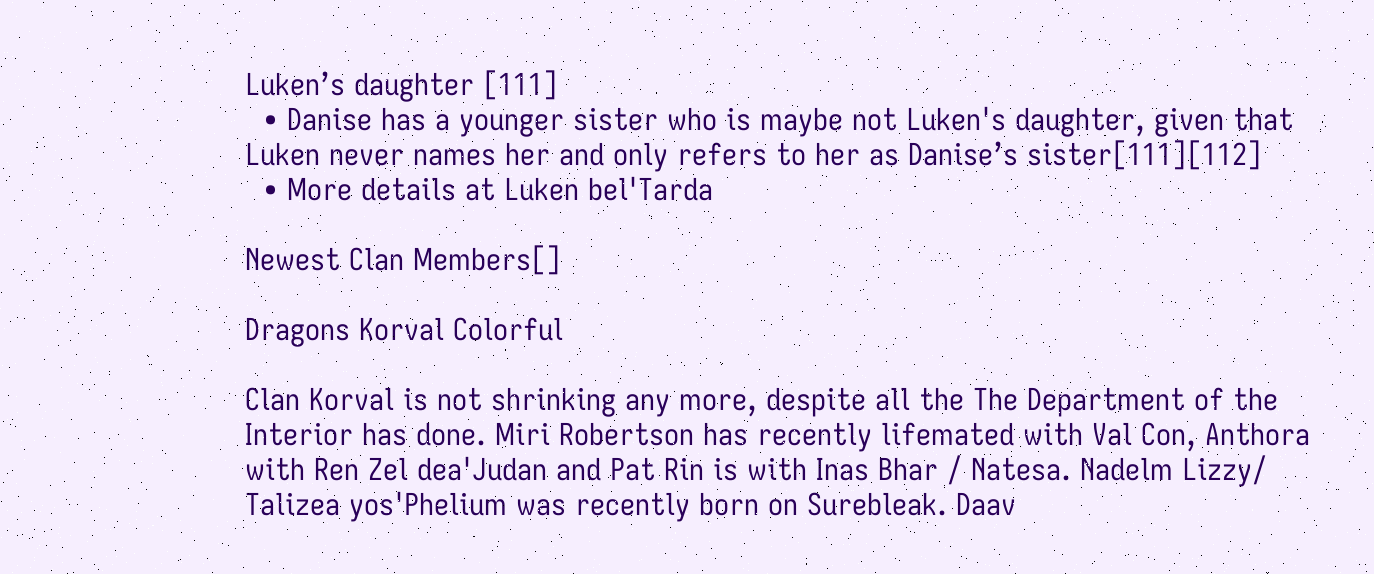Luken’s daughter [111]
  • Danise has a younger sister who is maybe not Luken's daughter, given that Luken never names her and only refers to her as Danise’s sister[111][112]
  • More details at Luken bel'Tarda

Newest Clan Members[]

Dragons Korval Colorful

Clan Korval is not shrinking any more, despite all the The Department of the Interior has done. Miri Robertson has recently lifemated with Val Con, Anthora with Ren Zel dea'Judan and Pat Rin is with Inas Bhar / Natesa. Nadelm Lizzy/ Talizea yos'Phelium was recently born on Surebleak. Daav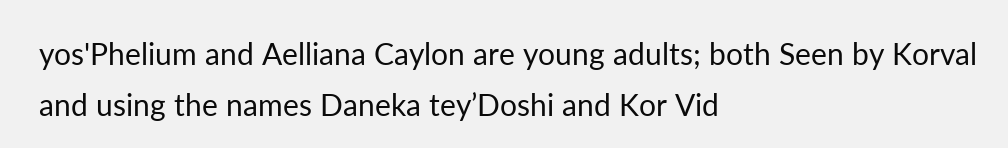yos'Phelium and Aelliana Caylon are young adults; both Seen by Korval and using the names Daneka tey’Doshi and Kor Vid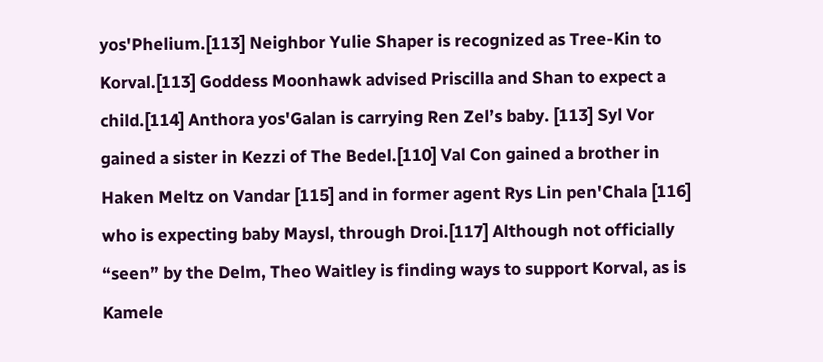yos'Phelium.[113] Neighbor Yulie Shaper is recognized as Tree-Kin to Korval.[113] Goddess Moonhawk advised Priscilla and Shan to expect a child.[114] Anthora yos'Galan is carrying Ren Zel’s baby. [113] Syl Vor gained a sister in Kezzi of The Bedel.[110] Val Con gained a brother in Haken Meltz on Vandar [115] and in former agent Rys Lin pen'Chala [116] who is expecting baby Maysl, through Droi.[117] Although not officially “seen” by the Delm, Theo Waitley is finding ways to support Korval, as is Kamele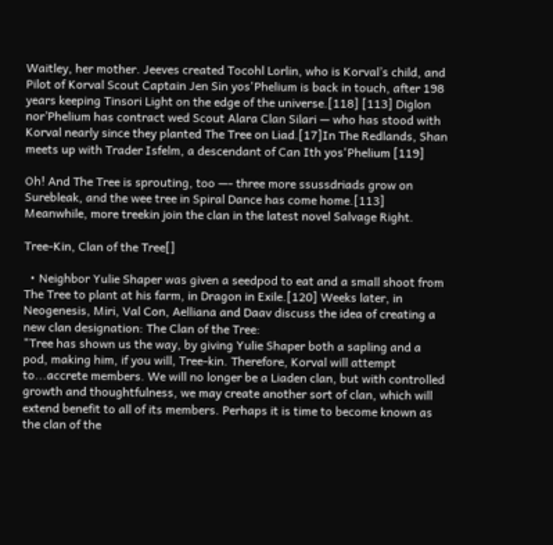Waitley, her mother. Jeeves created Tocohl Lorlin, who is Korval’s child, and Pilot of Korval Scout Captain Jen Sin yos'Phelium is back in touch, after 198 years keeping Tinsori Light on the edge of the universe.[118] [113] Diglon nor’Phelium has contract wed Scout Alara Clan Silari — who has stood with Korval nearly since they planted The Tree on Liad.[17]In The Redlands, Shan meets up with Trader Isfelm, a descendant of Can Ith yos'Phelium [119]

Oh! And The Tree is sprouting, too —- three more ssussdriads grow on Surebleak, and the wee tree in Spiral Dance has come home.[113] Meanwhile, more treekin join the clan in the latest novel Salvage Right.

Tree-Kin, Clan of the Tree[]

  • Neighbor Yulie Shaper was given a seedpod to eat and a small shoot from The Tree to plant at his farm, in Dragon in Exile.[120] Weeks later, in Neogenesis, Miri, Val Con, Aelliana and Daav discuss the idea of creating a new clan designation: The Clan of the Tree:
"Tree has shown us the way, by giving Yulie Shaper both a sapling and a pod, making him, if you will, Tree-kin. Therefore, Korval will attempt to...accrete members. We will no longer be a Liaden clan, but with controlled growth and thoughtfulness, we may create another sort of clan, which will extend benefit to all of its members. Perhaps it is time to become known as the clan of the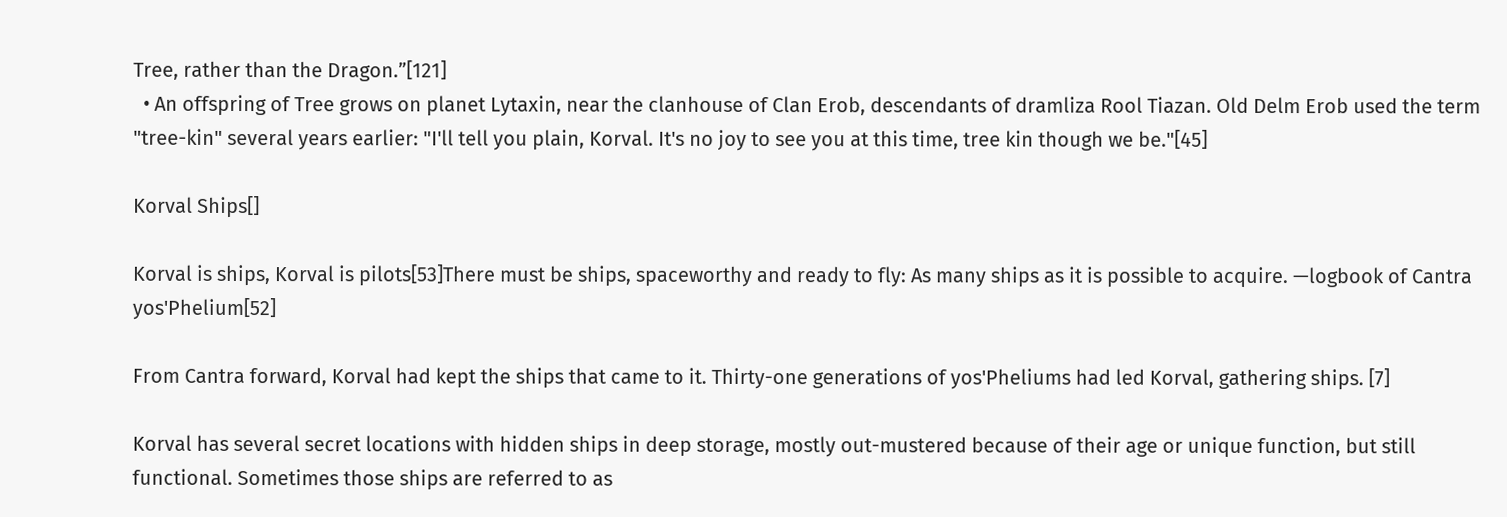Tree, rather than the Dragon.”[121]
  • An offspring of Tree grows on planet Lytaxin, near the clanhouse of Clan Erob, descendants of dramliza Rool Tiazan. Old Delm Erob used the term "tree-kin" several years earlier: "I'll tell you plain, Korval. It's no joy to see you at this time, tree kin though we be."[45]

Korval Ships[]

Korval is ships, Korval is pilots[53]There must be ships, spaceworthy and ready to fly: As many ships as it is possible to acquire. —logbook of Cantra yos'Phelium[52]

From Cantra forward, Korval had kept the ships that came to it. Thirty-one generations of yos'Pheliums had led Korval, gathering ships. [7]

Korval has several secret locations with hidden ships in deep storage, mostly out-mustered because of their age or unique function, but still functional. Sometimes those ships are referred to as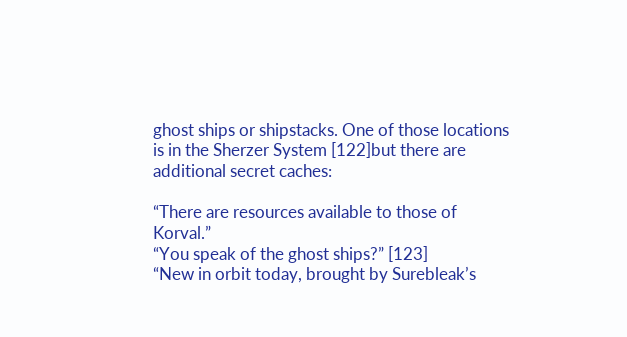ghost ships or shipstacks. One of those locations is in the Sherzer System [122]but there are additional secret caches:

“There are resources available to those of Korval.”
“You speak of the ghost ships?” [123]
“New in orbit today, brought by Surebleak’s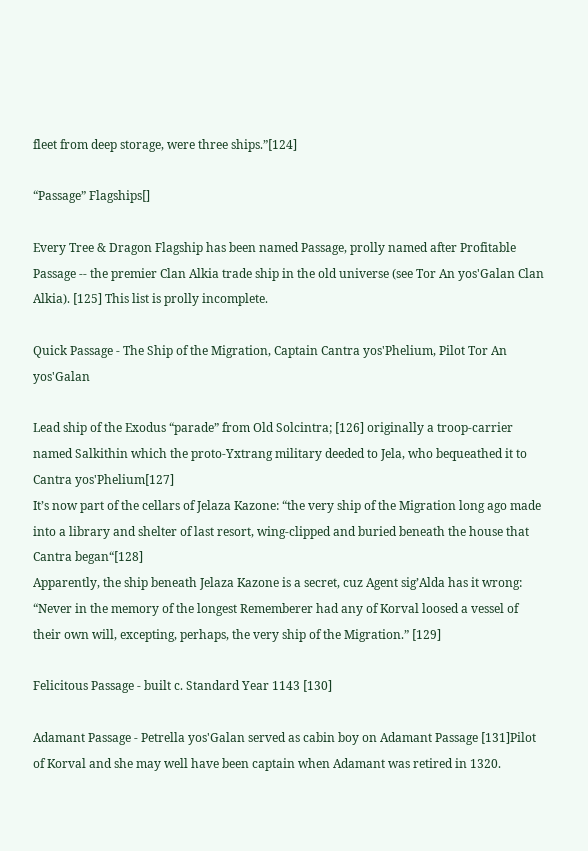fleet from deep storage, were three ships.”[124]

“Passage” Flagships[]

Every Tree & Dragon Flagship has been named Passage, prolly named after Profitable Passage -- the premier Clan Alkia trade ship in the old universe (see Tor An yos'Galan Clan Alkia). [125] This list is prolly incomplete.

Quick Passage - The Ship of the Migration, Captain Cantra yos'Phelium, Pilot Tor An yos'Galan

Lead ship of the Exodus “parade” from Old Solcintra; [126] originally a troop-carrier named Salkithin which the proto-Yxtrang military deeded to Jela, who bequeathed it to Cantra yos'Phelium[127]
It’s now part of the cellars of Jelaza Kazone: “the very ship of the Migration long ago made into a library and shelter of last resort, wing-clipped and buried beneath the house that Cantra began“[128]
Apparently, the ship beneath Jelaza Kazone is a secret, cuz Agent sig’Alda has it wrong: “Never in the memory of the longest Rememberer had any of Korval loosed a vessel of their own will, excepting, perhaps, the very ship of the Migration.” [129]

Felicitous Passage - built c. Standard Year 1143 [130]

Adamant Passage - Petrella yos'Galan served as cabin boy on Adamant Passage [131]Pilot of Korval and she may well have been captain when Adamant was retired in 1320.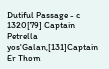Dutiful Passage - c 1320[79] Captain Petrella yos'Galan,[131]Captain Er Thom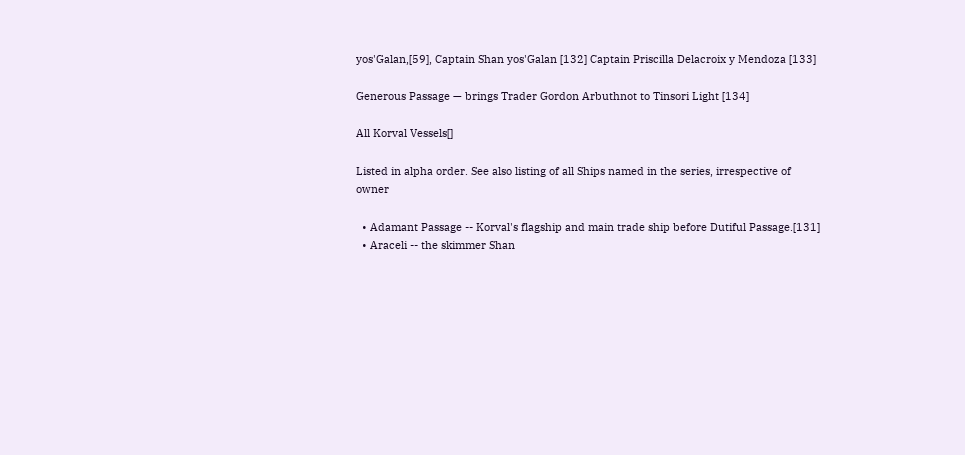yos'Galan,[59], Captain Shan yos'Galan [132] Captain Priscilla Delacroix y Mendoza [133]

Generous Passage — brings Trader Gordon Arbuthnot to Tinsori Light [134]

All Korval Vessels[]

Listed in alpha order. See also listing of all Ships named in the series, irrespective of owner

  • Adamant Passage -- Korval's flagship and main trade ship before Dutiful Passage.[131]
  • Araceli -- the skimmer Shan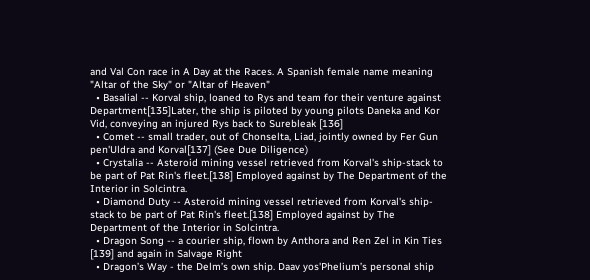and Val Con race in A Day at the Races. A Spanish female name meaning "Altar of the Sky" or "Altar of Heaven"
  • Basalial -- Korval ship, loaned to Rys and team for their venture against Department[135]Later, the ship is piloted by young pilots Daneka and Kor Vid, conveying an injured Rys back to Surebleak [136]
  • Comet -- small trader, out of Chonselta, Liad, jointly owned by Fer Gun pen'Uldra and Korval[137] (See Due Diligence)
  • Crystalia -- Asteroid mining vessel retrieved from Korval's ship-stack to be part of Pat Rin's fleet.[138] Employed against by The Department of the Interior in Solcintra.
  • Diamond Duty -- Asteroid mining vessel retrieved from Korval's ship-stack to be part of Pat Rin's fleet.[138] Employed against by The Department of the Interior in Solcintra.
  • Dragon Song -- a courier ship, flown by Anthora and Ren Zel in Kin Ties [139] and again in Salvage Right
  • Dragon’s Way - the Delm’s own ship. Daav yos'Phelium’s personal ship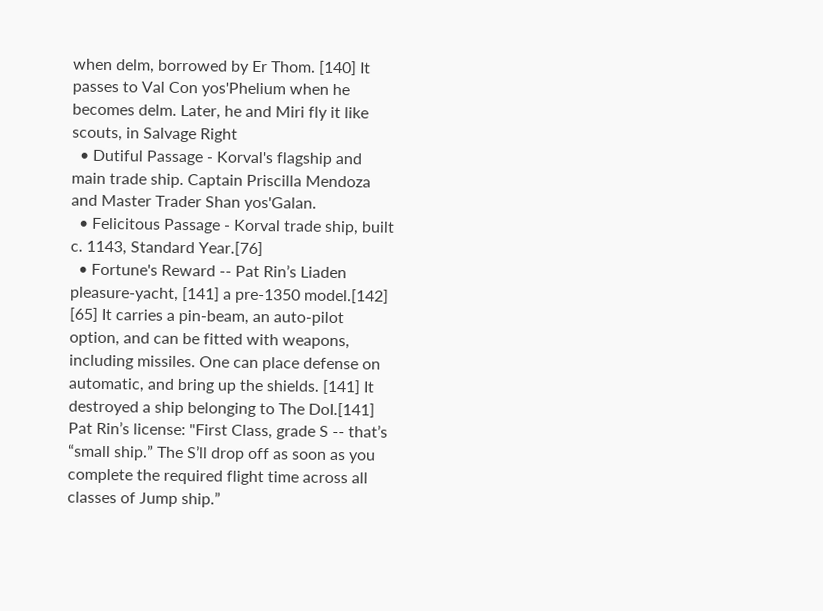when delm, borrowed by Er Thom. [140] It passes to Val Con yos'Phelium when he becomes delm. Later, he and Miri fly it like scouts, in Salvage Right
  • Dutiful Passage - Korval's flagship and main trade ship. Captain Priscilla Mendoza and Master Trader Shan yos'Galan.
  • Felicitous Passage - Korval trade ship, built c. 1143, Standard Year.[76]
  • Fortune's Reward -- Pat Rin’s Liaden pleasure-yacht, [141] a pre-1350 model.[142] [65] It carries a pin-beam, an auto-pilot option, and can be fitted with weapons, including missiles. One can place defense on automatic, and bring up the shields. [141] It destroyed a ship belonging to The DoI.[141] Pat Rin’s license: "First Class, grade S -- that’s “small ship.” The S’ll drop off as soon as you complete the required flight time across all classes of Jump ship.”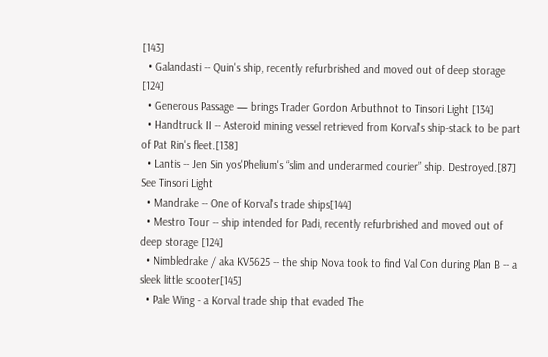[143]
  • Galandasti -- Quin's ship, recently refurbrished and moved out of deep storage [124]
  • Generous Passage — brings Trader Gordon Arbuthnot to Tinsori Light [134]
  • Handtruck II -- Asteroid mining vessel retrieved from Korval's ship-stack to be part of Pat Rin's fleet.[138]
  • Lantis -- Jen Sin yos'Phelium's “slim and underarmed courier” ship. Destroyed.[87] See Tinsori Light
  • Mandrake -- One of Korval's trade ships[144]
  • Mestro Tour -- ship intended for Padi, recently refurbrished and moved out of deep storage [124]
  • Nimbledrake / aka KV5625 -- the ship Nova took to find Val Con during Plan B -- a sleek little scooter[145]
  • Pale Wing - a Korval trade ship that evaded The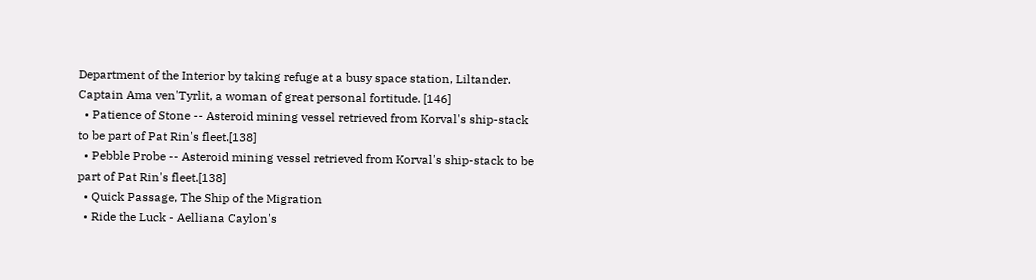Department of the Interior by taking refuge at a busy space station, Liltander. Captain Ama ven'Tyrlit, a woman of great personal fortitude. [146]
  • Patience of Stone -- Asteroid mining vessel retrieved from Korval's ship-stack to be part of Pat Rin's fleet.[138]
  • Pebble Probe -- Asteroid mining vessel retrieved from Korval's ship-stack to be part of Pat Rin's fleet.[138]
  • Quick Passage, The Ship of the Migration
  • Ride the Luck - Aelliana Caylon's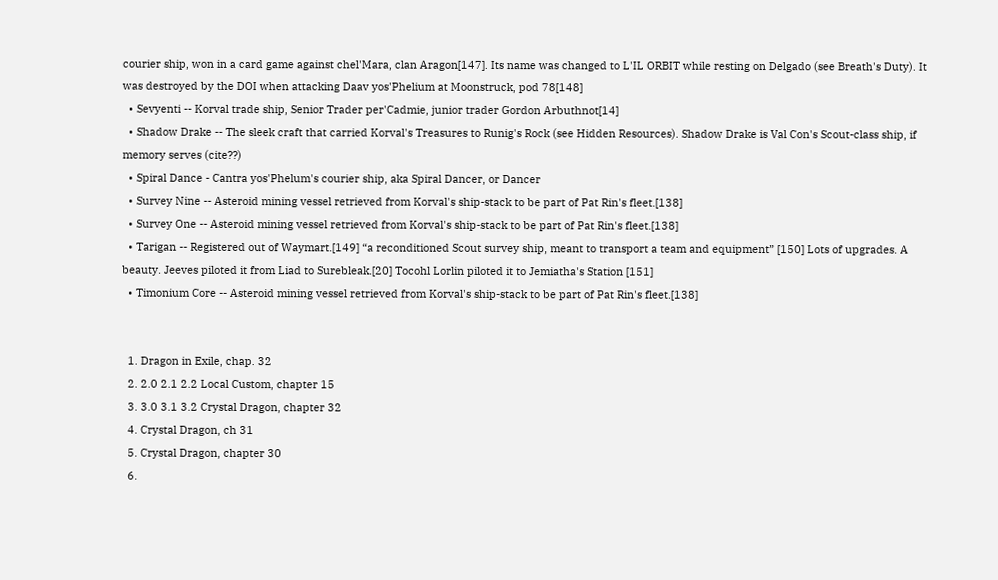courier ship, won in a card game against chel'Mara, clan Aragon[147]. Its name was changed to L'IL ORBIT while resting on Delgado (see Breath's Duty). It was destroyed by the DOI when attacking Daav yos'Phelium at Moonstruck, pod 78[148]
  • Sevyenti -- Korval trade ship, Senior Trader per'Cadmie, junior trader Gordon Arbuthnot[14]
  • Shadow Drake -- The sleek craft that carried Korval's Treasures to Runig's Rock (see Hidden Resources). Shadow Drake is Val Con's Scout-class ship, if memory serves (cite??)
  • Spiral Dance - Cantra yos'Phelum's courier ship, aka Spiral Dancer, or Dancer
  • Survey Nine -- Asteroid mining vessel retrieved from Korval's ship-stack to be part of Pat Rin's fleet.[138]
  • Survey One -- Asteroid mining vessel retrieved from Korval's ship-stack to be part of Pat Rin's fleet.[138]
  • Tarigan -- Registered out of Waymart.[149] “a reconditioned Scout survey ship, meant to transport a team and equipment” [150] Lots of upgrades. A beauty. Jeeves piloted it from Liad to Surebleak.[20] Tocohl Lorlin piloted it to Jemiatha's Station [151]
  • Timonium Core -- Asteroid mining vessel retrieved from Korval's ship-stack to be part of Pat Rin's fleet.[138]


  1. Dragon in Exile, chap. 32
  2. 2.0 2.1 2.2 Local Custom, chapter 15
  3. 3.0 3.1 3.2 Crystal Dragon, chapter 32
  4. Crystal Dragon, ch 31
  5. Crystal Dragon, chapter 30
  6.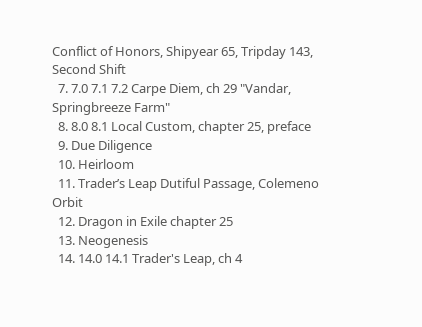Conflict of Honors, Shipyear 65, Tripday 143, Second Shift
  7. 7.0 7.1 7.2 Carpe Diem, ch 29 "Vandar, Springbreeze Farm"
  8. 8.0 8.1 Local Custom, chapter 25, preface
  9. Due Diligence
  10. Heirloom
  11. Trader’s Leap Dutiful Passage, Colemeno Orbit
  12. Dragon in Exile chapter 25
  13. Neogenesis
  14. 14.0 14.1 Trader's Leap, ch 4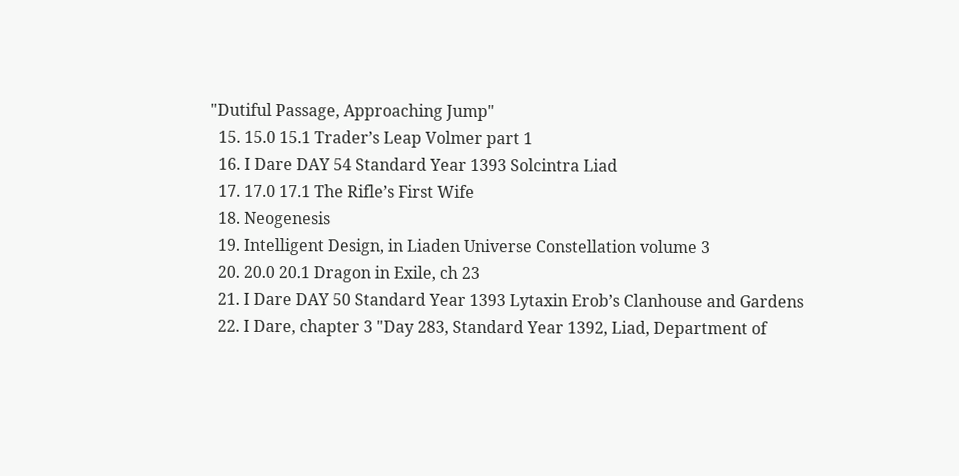"Dutiful Passage, Approaching Jump"
  15. 15.0 15.1 Trader’s Leap Volmer part 1
  16. I Dare DAY 54 Standard Year 1393 Solcintra Liad
  17. 17.0 17.1 The Rifle’s First Wife
  18. Neogenesis
  19. Intelligent Design, in Liaden Universe Constellation volume 3
  20. 20.0 20.1 Dragon in Exile, ch 23
  21. I Dare DAY 50 Standard Year 1393 Lytaxin Erob’s Clanhouse and Gardens
  22. I Dare, chapter 3 "Day 283, Standard Year 1392, Liad, Department of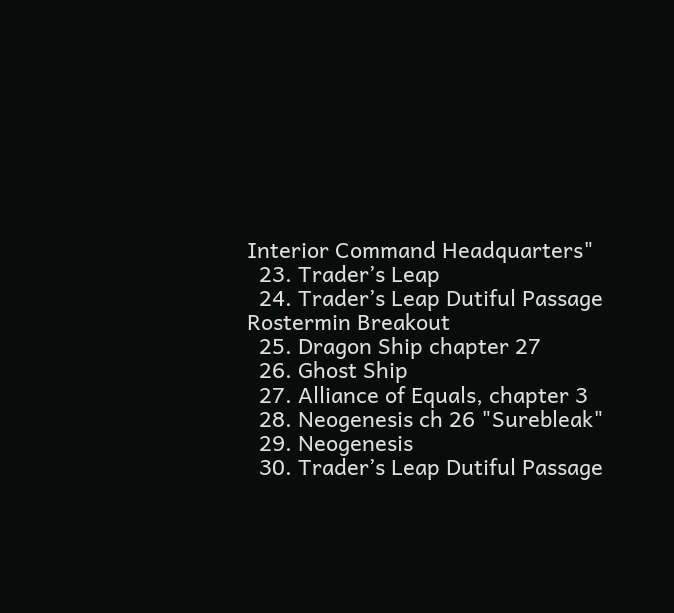Interior Command Headquarters"
  23. Trader’s Leap
  24. Trader’s Leap Dutiful Passage Rostermin Breakout
  25. Dragon Ship chapter 27
  26. Ghost Ship
  27. Alliance of Equals, chapter 3
  28. Neogenesis ch 26 "Surebleak"
  29. Neogenesis
  30. Trader’s Leap Dutiful Passage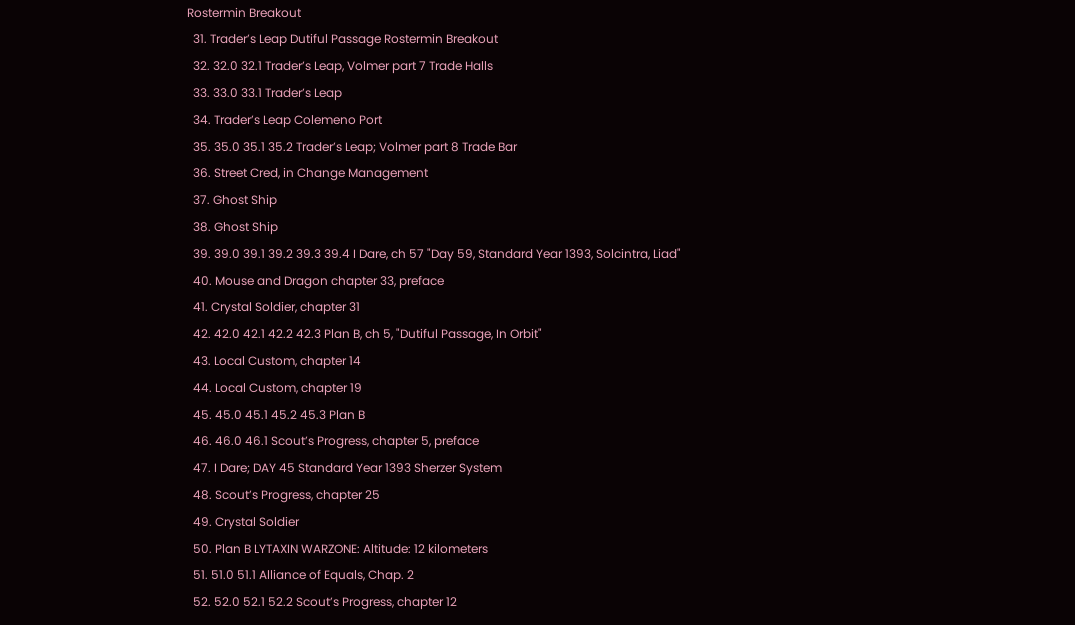Rostermin Breakout
  31. Trader’s Leap Dutiful Passage Rostermin Breakout
  32. 32.0 32.1 Trader’s Leap, Volmer part 7 Trade Halls
  33. 33.0 33.1 Trader’s Leap
  34. Trader’s Leap Colemeno Port
  35. 35.0 35.1 35.2 Trader’s Leap; Volmer part 8 Trade Bar
  36. Street Cred, in Change Management
  37. Ghost Ship
  38. Ghost Ship
  39. 39.0 39.1 39.2 39.3 39.4 I Dare, ch 57 "Day 59, Standard Year 1393, Solcintra, Liad"
  40. Mouse and Dragon chapter 33, preface
  41. Crystal Soldier, chapter 31
  42. 42.0 42.1 42.2 42.3 Plan B, ch 5, "Dutiful Passage, In Orbit"
  43. Local Custom, chapter 14
  44. Local Custom, chapter 19
  45. 45.0 45.1 45.2 45.3 Plan B
  46. 46.0 46.1 Scout’s Progress, chapter 5, preface
  47. I Dare; DAY 45 Standard Year 1393 Sherzer System
  48. Scout’s Progress, chapter 25
  49. Crystal Soldier
  50. Plan B LYTAXIN WARZONE: Altitude: 12 kilometers
  51. 51.0 51.1 Alliance of Equals, Chap. 2
  52. 52.0 52.1 52.2 Scout’s Progress, chapter 12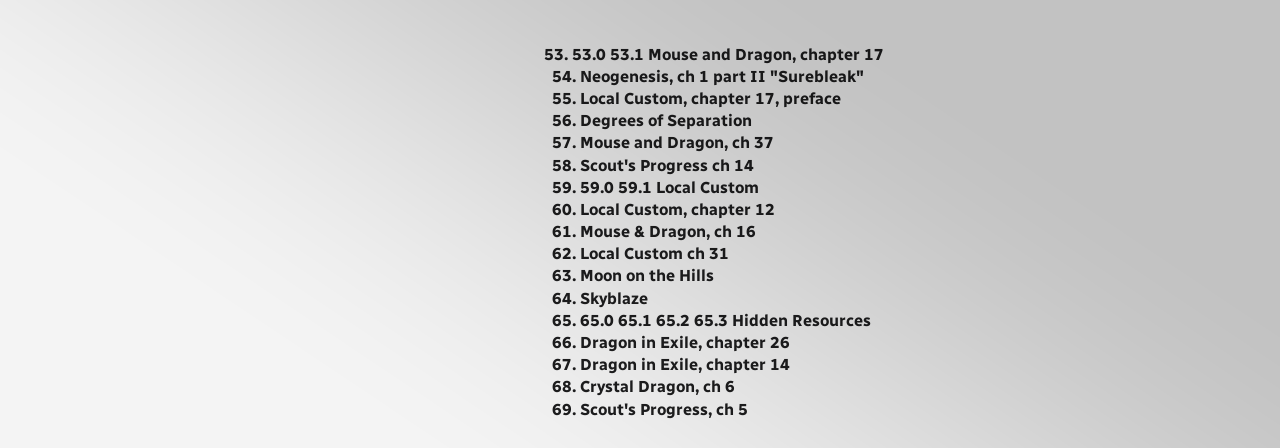53. 53.0 53.1 Mouse and Dragon, chapter 17
  54. Neogenesis, ch 1 part II "Surebleak"
  55. Local Custom, chapter 17, preface
  56. Degrees of Separation
  57. Mouse and Dragon, ch 37
  58. Scout's Progress ch 14
  59. 59.0 59.1 Local Custom
  60. Local Custom, chapter 12
  61. Mouse & Dragon, ch 16
  62. Local Custom ch 31
  63. Moon on the Hills
  64. Skyblaze
  65. 65.0 65.1 65.2 65.3 Hidden Resources
  66. Dragon in Exile, chapter 26
  67. Dragon in Exile, chapter 14
  68. Crystal Dragon, ch 6
  69. Scout's Progress, ch 5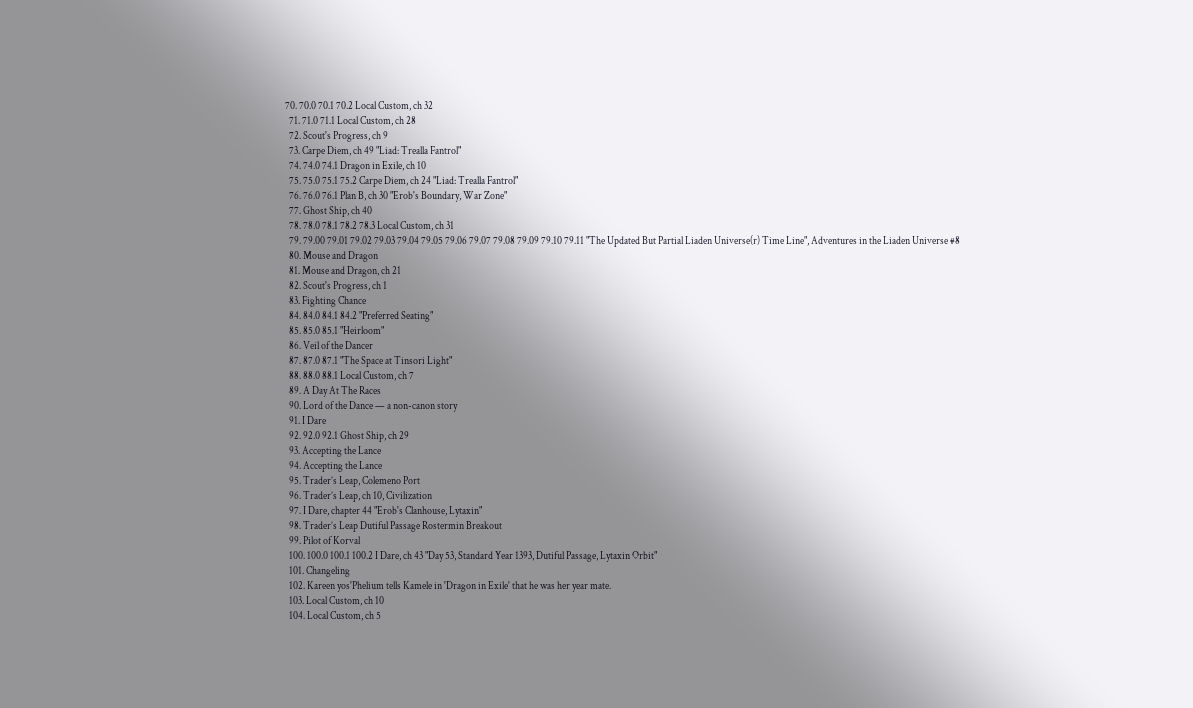70. 70.0 70.1 70.2 Local Custom, ch 32
  71. 71.0 71.1 Local Custom, ch 28
  72. Scout's Progress, ch 9
  73. Carpe Diem, ch 49 "Liad: Trealla Fantrol"
  74. 74.0 74.1 Dragon in Exile, ch 10
  75. 75.0 75.1 75.2 Carpe Diem, ch 24 "Liad: Trealla Fantrol"
  76. 76.0 76.1 Plan B, ch 30 "Erob's Boundary, War Zone"
  77. Ghost Ship, ch 40
  78. 78.0 78.1 78.2 78.3 Local Custom, ch 31
  79. 79.00 79.01 79.02 79.03 79.04 79.05 79.06 79.07 79.08 79.09 79.10 79.11 "The Updated But Partial Liaden Universe(r) Time Line", Adventures in the Liaden Universe #8
  80. Mouse and Dragon
  81. Mouse and Dragon, ch 21
  82. Scout's Progress, ch 1
  83. Fighting Chance
  84. 84.0 84.1 84.2 "Preferred Seating"
  85. 85.0 85.1 "Heirloom"
  86. Veil of the Dancer
  87. 87.0 87.1 "The Space at Tinsori Light"
  88. 88.0 88.1 Local Custom, ch 7
  89. A Day At The Races
  90. Lord of the Dance — a non-canon story
  91. I Dare
  92. 92.0 92.1 Ghost Ship, ch 29
  93. Accepting the Lance
  94. Accepting the Lance
  95. Trader’s Leap, Colemeno Port
  96. Trader’s Leap, ch 10, Civilization
  97. I Dare, chapter 44 "Erob's Clanhouse, Lytaxin"
  98. Trader’s Leap Dutiful Passage Rostermin Breakout
  99. Pilot of Korval
  100. 100.0 100.1 100.2 I Dare, ch 43 "Day 53, Standard Year 1393, Dutiful Passage, Lytaxin Orbit"
  101. Changeling
  102. Kareen yos'Phelium tells Kamele in 'Dragon in Exile' that he was her year mate.
  103. Local Custom, ch 10
  104. Local Custom, ch 5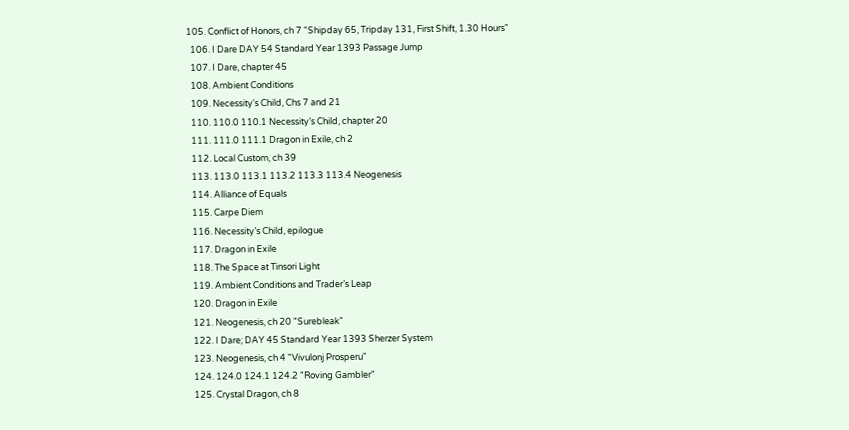105. Conflict of Honors, ch 7 "Shipday 65, Tripday 131, First Shift, 1.30 Hours"
  106. I Dare DAY 54 Standard Year 1393 Passage Jump
  107. I Dare, chapter 45
  108. Ambient Conditions
  109. Necessity's Child, Chs 7 and 21
  110. 110.0 110.1 Necessity’s Child, chapter 20
  111. 111.0 111.1 Dragon in Exile, ch 2
  112. Local Custom, ch 39
  113. 113.0 113.1 113.2 113.3 113.4 Neogenesis
  114. Alliance of Equals
  115. Carpe Diem
  116. Necessity’s Child, epilogue
  117. Dragon in Exile
  118. The Space at Tinsori Light
  119. Ambient Conditions and Trader’s Leap
  120. Dragon in Exile
  121. Neogenesis, ch 20 "Surebleak"
  122. I Dare; DAY 45 Standard Year 1393 Sherzer System
  123. Neogenesis, ch 4 "Vivulonj Prosperu"
  124. 124.0 124.1 124.2 "Roving Gambler"
  125. Crystal Dragon, ch 8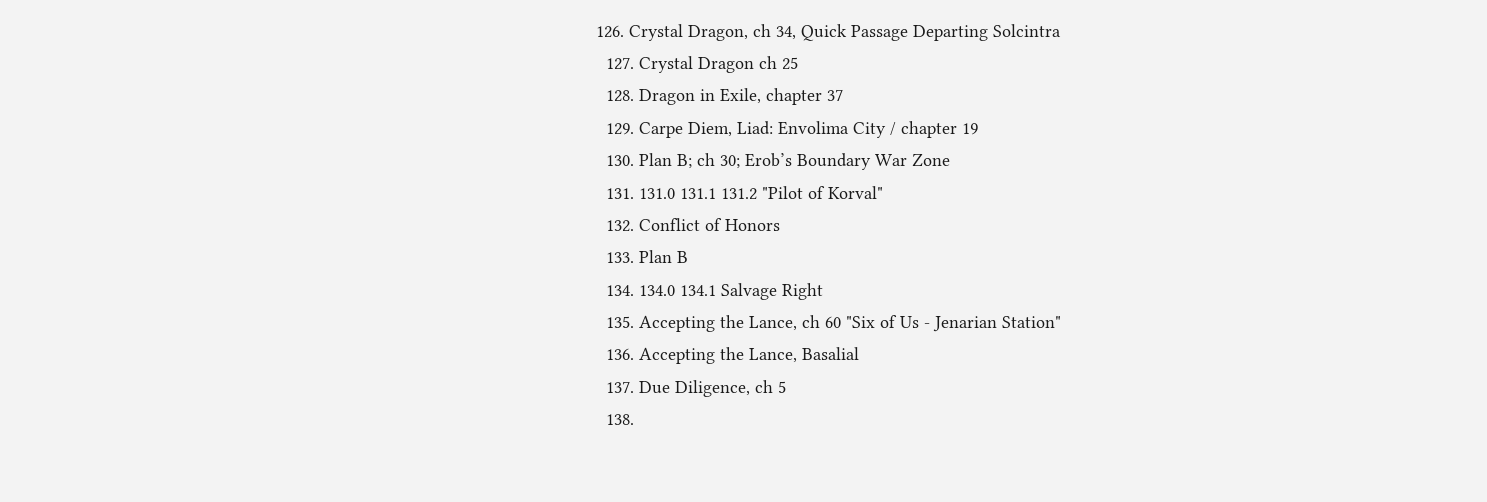126. Crystal Dragon, ch 34, Quick Passage Departing Solcintra
  127. Crystal Dragon ch 25
  128. Dragon in Exile, chapter 37
  129. Carpe Diem, Liad: Envolima City / chapter 19
  130. Plan B; ch 30; Erob’s Boundary War Zone
  131. 131.0 131.1 131.2 "Pilot of Korval"
  132. Conflict of Honors
  133. Plan B
  134. 134.0 134.1 Salvage Right
  135. Accepting the Lance, ch 60 "Six of Us - Jenarian Station"
  136. Accepting the Lance, Basalial
  137. Due Diligence, ch 5
  138.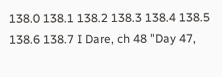138.0 138.1 138.2 138.3 138.4 138.5 138.6 138.7 I Dare, ch 48 "Day 47,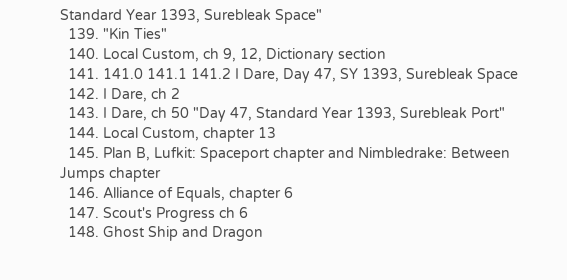Standard Year 1393, Surebleak Space"
  139. "Kin Ties"
  140. Local Custom, ch 9, 12, Dictionary section
  141. 141.0 141.1 141.2 I Dare, Day 47, SY 1393, Surebleak Space
  142. I Dare, ch 2
  143. I Dare, ch 50 "Day 47, Standard Year 1393, Surebleak Port"
  144. Local Custom, chapter 13
  145. Plan B, Lufkit: Spaceport chapter and Nimbledrake: Between Jumps chapter
  146. Alliance of Equals, chapter 6
  147. Scout's Progress ch 6
  148. Ghost Ship and Dragon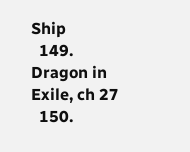Ship
  149. Dragon in Exile, ch 27
  150.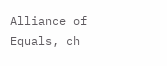Alliance of Equals, ch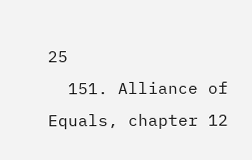25
  151. Alliance of Equals, chapter 12